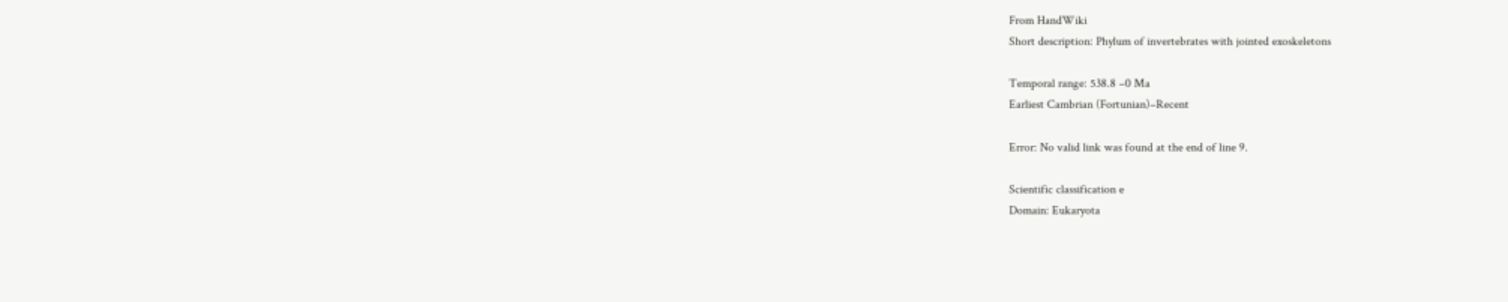From HandWiki
Short description: Phylum of invertebrates with jointed exoskeletons

Temporal range: 538.8 –0 Ma
Earliest Cambrian (Fortunian)–Recent

Error: No valid link was found at the end of line 9.

Scientific classification e
Domain: Eukaryota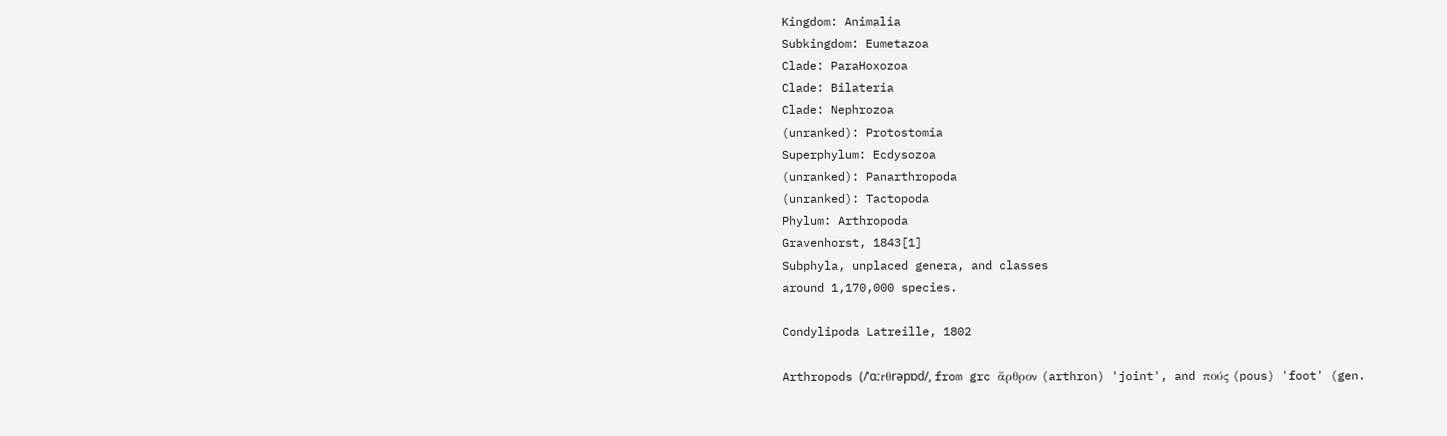Kingdom: Animalia
Subkingdom: Eumetazoa
Clade: ParaHoxozoa
Clade: Bilateria
Clade: Nephrozoa
(unranked): Protostomia
Superphylum: Ecdysozoa
(unranked): Panarthropoda
(unranked): Tactopoda
Phylum: Arthropoda
Gravenhorst, 1843[1]
Subphyla, unplaced genera, and classes
around 1,170,000 species.

Condylipoda Latreille, 1802

Arthropods (/ˈɑːrθrəpɒd/, from grc ἄρθρον (arthron) 'joint', and πούς (pous) 'foot' (gen.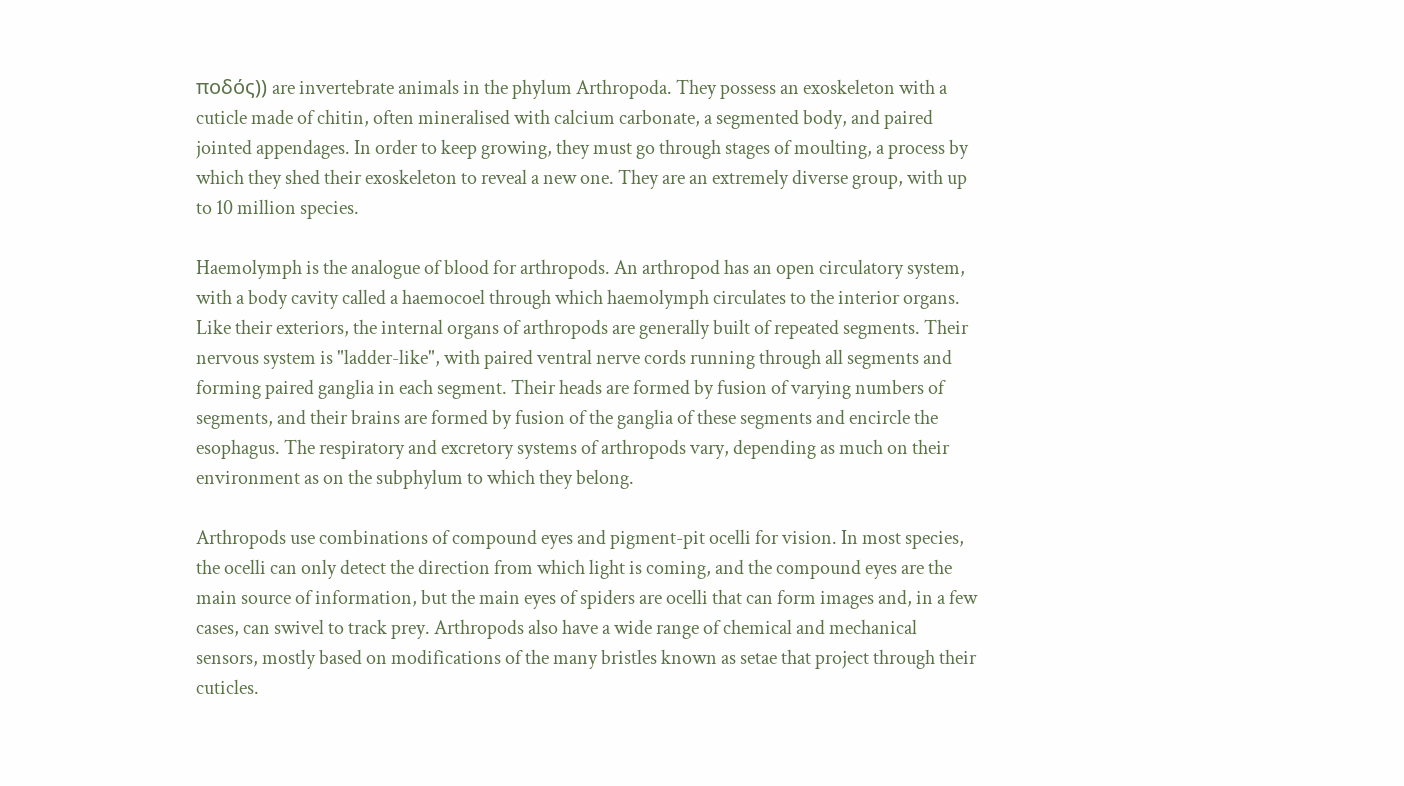ποδός)) are invertebrate animals in the phylum Arthropoda. They possess an exoskeleton with a cuticle made of chitin, often mineralised with calcium carbonate, a segmented body, and paired jointed appendages. In order to keep growing, they must go through stages of moulting, a process by which they shed their exoskeleton to reveal a new one. They are an extremely diverse group, with up to 10 million species.

Haemolymph is the analogue of blood for arthropods. An arthropod has an open circulatory system, with a body cavity called a haemocoel through which haemolymph circulates to the interior organs. Like their exteriors, the internal organs of arthropods are generally built of repeated segments. Their nervous system is "ladder-like", with paired ventral nerve cords running through all segments and forming paired ganglia in each segment. Their heads are formed by fusion of varying numbers of segments, and their brains are formed by fusion of the ganglia of these segments and encircle the esophagus. The respiratory and excretory systems of arthropods vary, depending as much on their environment as on the subphylum to which they belong.

Arthropods use combinations of compound eyes and pigment-pit ocelli for vision. In most species, the ocelli can only detect the direction from which light is coming, and the compound eyes are the main source of information, but the main eyes of spiders are ocelli that can form images and, in a few cases, can swivel to track prey. Arthropods also have a wide range of chemical and mechanical sensors, mostly based on modifications of the many bristles known as setae that project through their cuticles.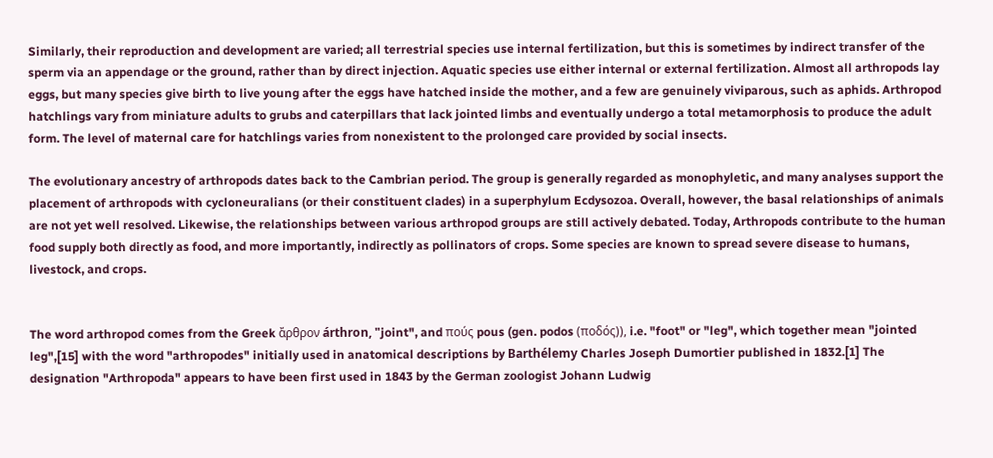Similarly, their reproduction and development are varied; all terrestrial species use internal fertilization, but this is sometimes by indirect transfer of the sperm via an appendage or the ground, rather than by direct injection. Aquatic species use either internal or external fertilization. Almost all arthropods lay eggs, but many species give birth to live young after the eggs have hatched inside the mother, and a few are genuinely viviparous, such as aphids. Arthropod hatchlings vary from miniature adults to grubs and caterpillars that lack jointed limbs and eventually undergo a total metamorphosis to produce the adult form. The level of maternal care for hatchlings varies from nonexistent to the prolonged care provided by social insects.

The evolutionary ancestry of arthropods dates back to the Cambrian period. The group is generally regarded as monophyletic, and many analyses support the placement of arthropods with cycloneuralians (or their constituent clades) in a superphylum Ecdysozoa. Overall, however, the basal relationships of animals are not yet well resolved. Likewise, the relationships between various arthropod groups are still actively debated. Today, Arthropods contribute to the human food supply both directly as food, and more importantly, indirectly as pollinators of crops. Some species are known to spread severe disease to humans, livestock, and crops.


The word arthropod comes from the Greek ἄρθρον árthron, "joint", and πούς pous (gen. podos (ποδός)), i.e. "foot" or "leg", which together mean "jointed leg",[15] with the word "arthropodes" initially used in anatomical descriptions by Barthélemy Charles Joseph Dumortier published in 1832.[1] The designation "Arthropoda" appears to have been first used in 1843 by the German zoologist Johann Ludwig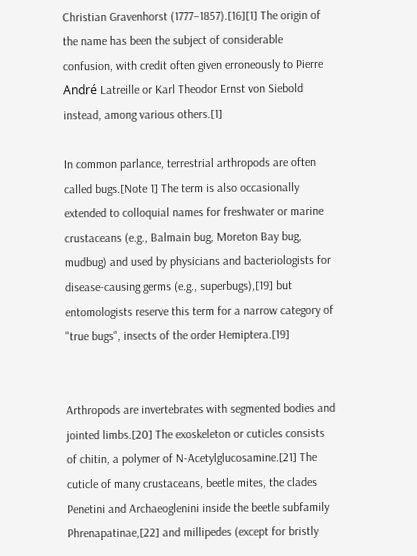Christian Gravenhorst (1777–1857).[16][1] The origin of the name has been the subject of considerable confusion, with credit often given erroneously to Pierre André Latreille or Karl Theodor Ernst von Siebold instead, among various others.[1]

In common parlance, terrestrial arthropods are often called bugs.[Note 1] The term is also occasionally extended to colloquial names for freshwater or marine crustaceans (e.g., Balmain bug, Moreton Bay bug, mudbug) and used by physicians and bacteriologists for disease-causing germs (e.g., superbugs),[19] but entomologists reserve this term for a narrow category of "true bugs", insects of the order Hemiptera.[19]


Arthropods are invertebrates with segmented bodies and jointed limbs.[20] The exoskeleton or cuticles consists of chitin, a polymer of N-Acetylglucosamine.[21] The cuticle of many crustaceans, beetle mites, the clades Penetini and Archaeoglenini inside the beetle subfamily Phrenapatinae,[22] and millipedes (except for bristly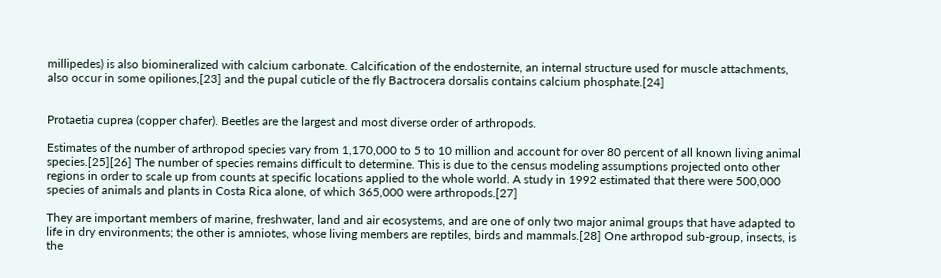millipedes) is also biomineralized with calcium carbonate. Calcification of the endosternite, an internal structure used for muscle attachments, also occur in some opiliones,[23] and the pupal cuticle of the fly Bactrocera dorsalis contains calcium phosphate.[24]


Protaetia cuprea (copper chafer). Beetles are the largest and most diverse order of arthropods.

Estimates of the number of arthropod species vary from 1,170,000 to 5 to 10 million and account for over 80 percent of all known living animal species.[25][26] The number of species remains difficult to determine. This is due to the census modeling assumptions projected onto other regions in order to scale up from counts at specific locations applied to the whole world. A study in 1992 estimated that there were 500,000 species of animals and plants in Costa Rica alone, of which 365,000 were arthropods.[27]

They are important members of marine, freshwater, land and air ecosystems, and are one of only two major animal groups that have adapted to life in dry environments; the other is amniotes, whose living members are reptiles, birds and mammals.[28] One arthropod sub-group, insects, is the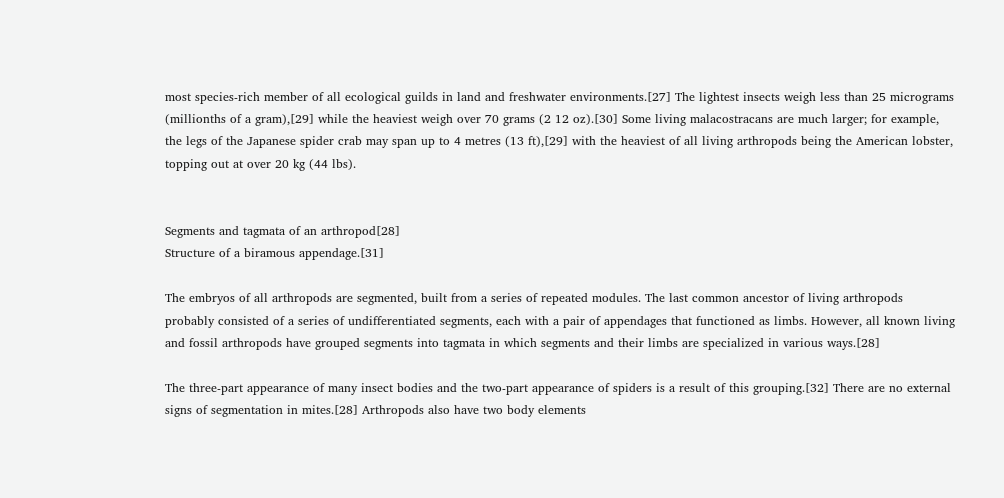most species-rich member of all ecological guilds in land and freshwater environments.[27] The lightest insects weigh less than 25 micrograms (millionths of a gram),[29] while the heaviest weigh over 70 grams (2 12 oz).[30] Some living malacostracans are much larger; for example, the legs of the Japanese spider crab may span up to 4 metres (13 ft),[29] with the heaviest of all living arthropods being the American lobster, topping out at over 20 kg (44 lbs).


Segments and tagmata of an arthropod[28]
Structure of a biramous appendage.[31]

The embryos of all arthropods are segmented, built from a series of repeated modules. The last common ancestor of living arthropods probably consisted of a series of undifferentiated segments, each with a pair of appendages that functioned as limbs. However, all known living and fossil arthropods have grouped segments into tagmata in which segments and their limbs are specialized in various ways.[28]

The three-part appearance of many insect bodies and the two-part appearance of spiders is a result of this grouping.[32] There are no external signs of segmentation in mites.[28] Arthropods also have two body elements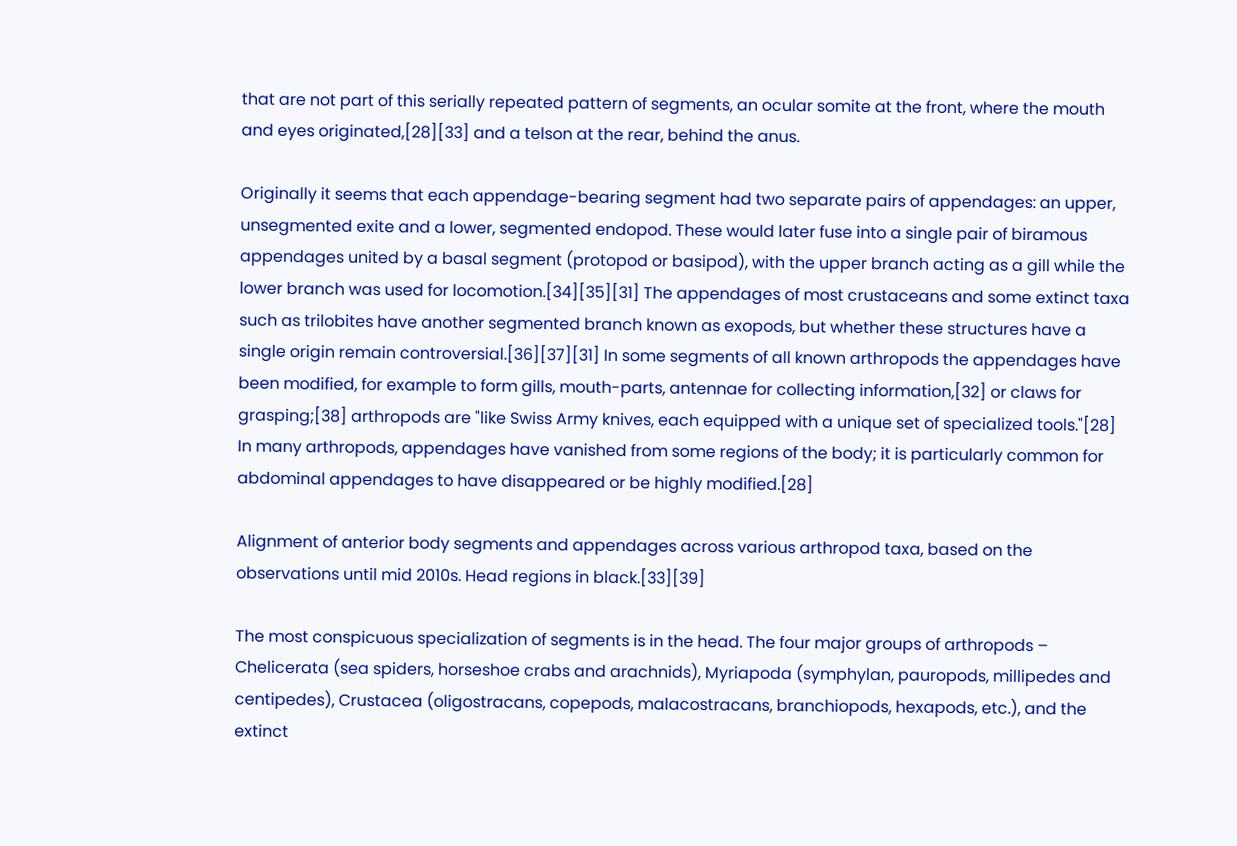that are not part of this serially repeated pattern of segments, an ocular somite at the front, where the mouth and eyes originated,[28][33] and a telson at the rear, behind the anus.

Originally it seems that each appendage-bearing segment had two separate pairs of appendages: an upper, unsegmented exite and a lower, segmented endopod. These would later fuse into a single pair of biramous appendages united by a basal segment (protopod or basipod), with the upper branch acting as a gill while the lower branch was used for locomotion.[34][35][31] The appendages of most crustaceans and some extinct taxa such as trilobites have another segmented branch known as exopods, but whether these structures have a single origin remain controversial.[36][37][31] In some segments of all known arthropods the appendages have been modified, for example to form gills, mouth-parts, antennae for collecting information,[32] or claws for grasping;[38] arthropods are "like Swiss Army knives, each equipped with a unique set of specialized tools."[28] In many arthropods, appendages have vanished from some regions of the body; it is particularly common for abdominal appendages to have disappeared or be highly modified.[28]

Alignment of anterior body segments and appendages across various arthropod taxa, based on the observations until mid 2010s. Head regions in black.[33][39]

The most conspicuous specialization of segments is in the head. The four major groups of arthropods – Chelicerata (sea spiders, horseshoe crabs and arachnids), Myriapoda (symphylan, pauropods, millipedes and centipedes), Crustacea (oligostracans, copepods, malacostracans, branchiopods, hexapods, etc.), and the extinct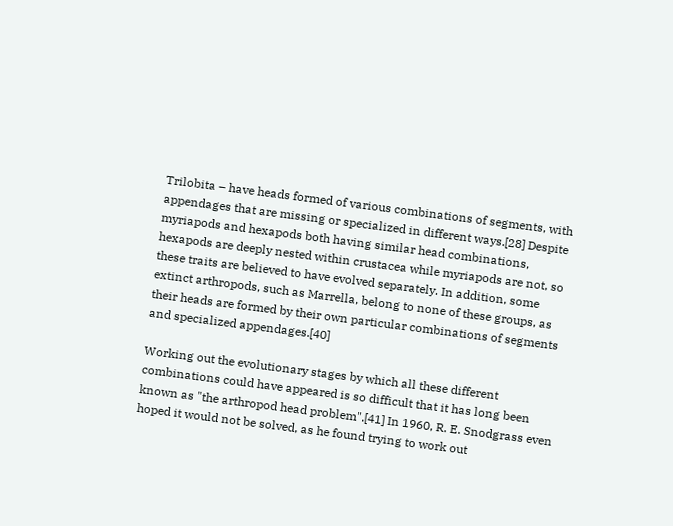Trilobita – have heads formed of various combinations of segments, with appendages that are missing or specialized in different ways.[28] Despite myriapods and hexapods both having similar head combinations, hexapods are deeply nested within crustacea while myriapods are not, so these traits are believed to have evolved separately. In addition, some extinct arthropods, such as Marrella, belong to none of these groups, as their heads are formed by their own particular combinations of segments and specialized appendages.[40]

Working out the evolutionary stages by which all these different combinations could have appeared is so difficult that it has long been known as "the arthropod head problem".[41] In 1960, R. E. Snodgrass even hoped it would not be solved, as he found trying to work out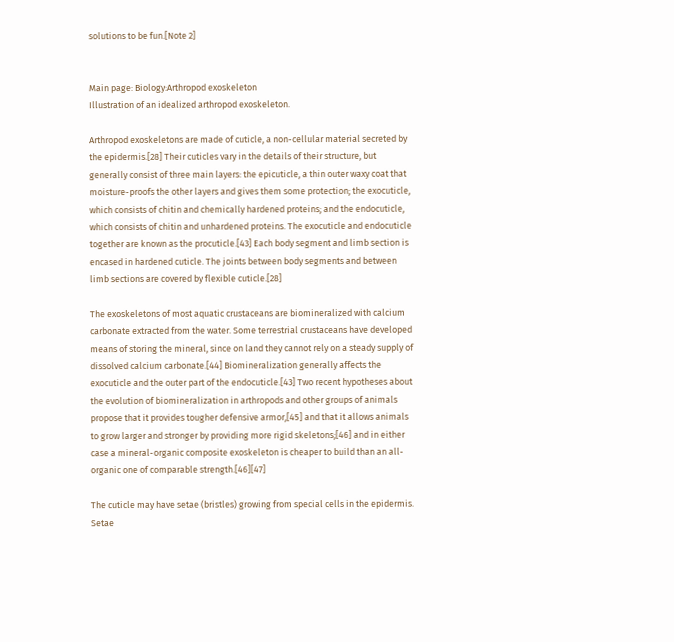solutions to be fun.[Note 2]


Main page: Biology:Arthropod exoskeleton
Illustration of an idealized arthropod exoskeleton.

Arthropod exoskeletons are made of cuticle, a non-cellular material secreted by the epidermis.[28] Their cuticles vary in the details of their structure, but generally consist of three main layers: the epicuticle, a thin outer waxy coat that moisture-proofs the other layers and gives them some protection; the exocuticle, which consists of chitin and chemically hardened proteins; and the endocuticle, which consists of chitin and unhardened proteins. The exocuticle and endocuticle together are known as the procuticle.[43] Each body segment and limb section is encased in hardened cuticle. The joints between body segments and between limb sections are covered by flexible cuticle.[28]

The exoskeletons of most aquatic crustaceans are biomineralized with calcium carbonate extracted from the water. Some terrestrial crustaceans have developed means of storing the mineral, since on land they cannot rely on a steady supply of dissolved calcium carbonate.[44] Biomineralization generally affects the exocuticle and the outer part of the endocuticle.[43] Two recent hypotheses about the evolution of biomineralization in arthropods and other groups of animals propose that it provides tougher defensive armor,[45] and that it allows animals to grow larger and stronger by providing more rigid skeletons;[46] and in either case a mineral-organic composite exoskeleton is cheaper to build than an all-organic one of comparable strength.[46][47]

The cuticle may have setae (bristles) growing from special cells in the epidermis. Setae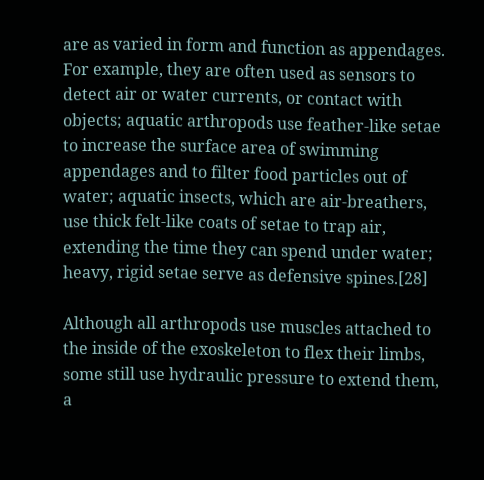are as varied in form and function as appendages. For example, they are often used as sensors to detect air or water currents, or contact with objects; aquatic arthropods use feather-like setae to increase the surface area of swimming appendages and to filter food particles out of water; aquatic insects, which are air-breathers, use thick felt-like coats of setae to trap air, extending the time they can spend under water; heavy, rigid setae serve as defensive spines.[28]

Although all arthropods use muscles attached to the inside of the exoskeleton to flex their limbs, some still use hydraulic pressure to extend them, a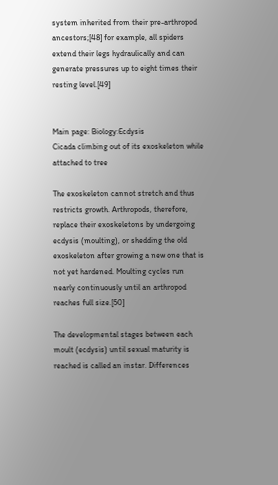system inherited from their pre-arthropod ancestors;[48] for example, all spiders extend their legs hydraulically and can generate pressures up to eight times their resting level.[49]


Main page: Biology:Ecdysis
Cicada climbing out of its exoskeleton while attached to tree

The exoskeleton cannot stretch and thus restricts growth. Arthropods, therefore, replace their exoskeletons by undergoing ecdysis (moulting), or shedding the old exoskeleton after growing a new one that is not yet hardened. Moulting cycles run nearly continuously until an arthropod reaches full size.[50]

The developmental stages between each moult (ecdysis) until sexual maturity is reached is called an instar. Differences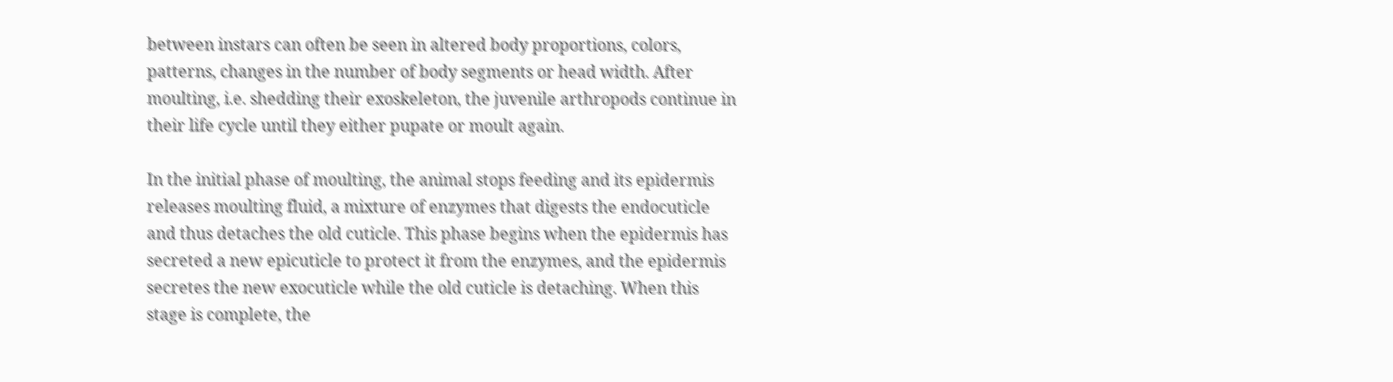between instars can often be seen in altered body proportions, colors, patterns, changes in the number of body segments or head width. After moulting, i.e. shedding their exoskeleton, the juvenile arthropods continue in their life cycle until they either pupate or moult again.

In the initial phase of moulting, the animal stops feeding and its epidermis releases moulting fluid, a mixture of enzymes that digests the endocuticle and thus detaches the old cuticle. This phase begins when the epidermis has secreted a new epicuticle to protect it from the enzymes, and the epidermis secretes the new exocuticle while the old cuticle is detaching. When this stage is complete, the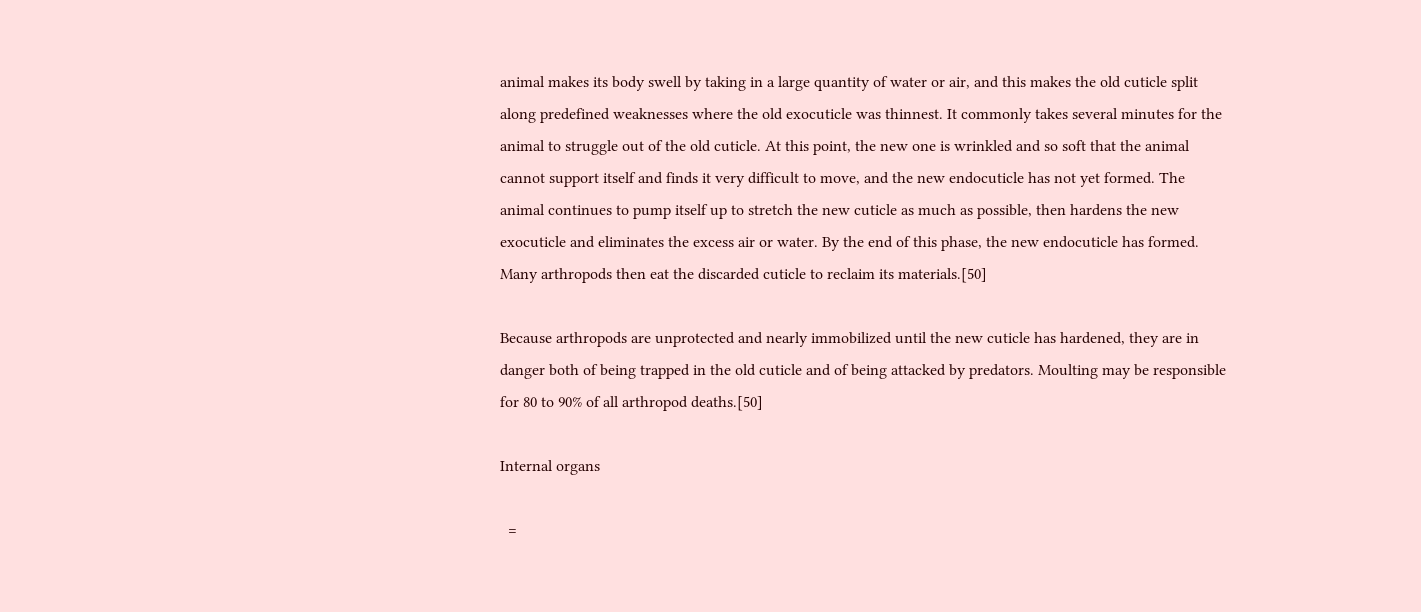animal makes its body swell by taking in a large quantity of water or air, and this makes the old cuticle split along predefined weaknesses where the old exocuticle was thinnest. It commonly takes several minutes for the animal to struggle out of the old cuticle. At this point, the new one is wrinkled and so soft that the animal cannot support itself and finds it very difficult to move, and the new endocuticle has not yet formed. The animal continues to pump itself up to stretch the new cuticle as much as possible, then hardens the new exocuticle and eliminates the excess air or water. By the end of this phase, the new endocuticle has formed. Many arthropods then eat the discarded cuticle to reclaim its materials.[50]

Because arthropods are unprotected and nearly immobilized until the new cuticle has hardened, they are in danger both of being trapped in the old cuticle and of being attacked by predators. Moulting may be responsible for 80 to 90% of all arthropod deaths.[50]

Internal organs

  =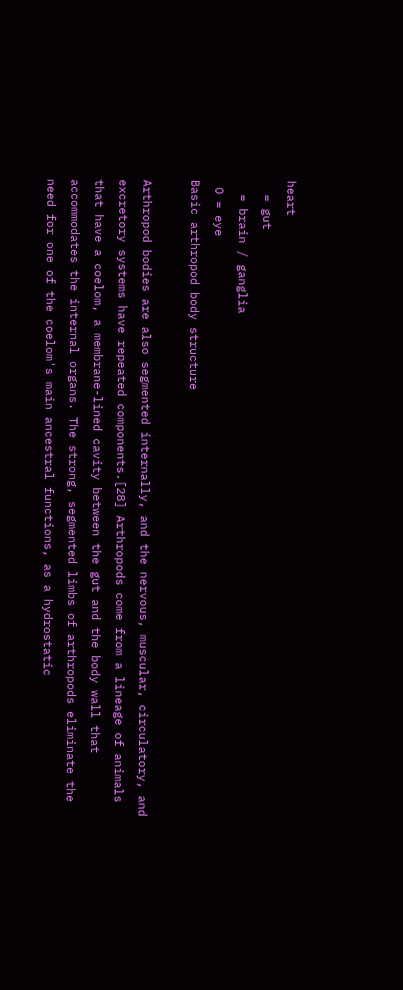heart
  = gut
  = brain / ganglia
 O = eye
Basic arthropod body structure

Arthropod bodies are also segmented internally, and the nervous, muscular, circulatory, and excretory systems have repeated components.[28] Arthropods come from a lineage of animals that have a coelom, a membrane-lined cavity between the gut and the body wall that accommodates the internal organs. The strong, segmented limbs of arthropods eliminate the need for one of the coelom's main ancestral functions, as a hydrostatic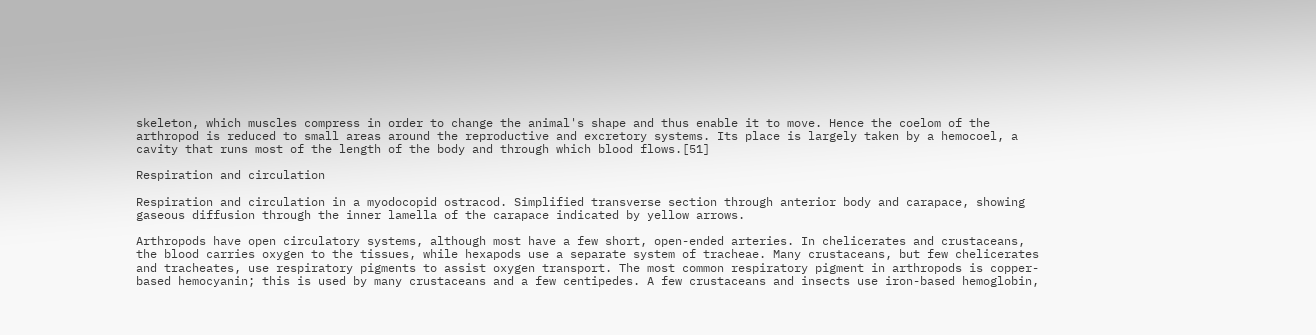skeleton, which muscles compress in order to change the animal's shape and thus enable it to move. Hence the coelom of the arthropod is reduced to small areas around the reproductive and excretory systems. Its place is largely taken by a hemocoel, a cavity that runs most of the length of the body and through which blood flows.[51]

Respiration and circulation

Respiration and circulation in a myodocopid ostracod. Simplified transverse section through anterior body and carapace, showing gaseous diffusion through the inner lamella of the carapace indicated by yellow arrows.

Arthropods have open circulatory systems, although most have a few short, open-ended arteries. In chelicerates and crustaceans, the blood carries oxygen to the tissues, while hexapods use a separate system of tracheae. Many crustaceans, but few chelicerates and tracheates, use respiratory pigments to assist oxygen transport. The most common respiratory pigment in arthropods is copper-based hemocyanin; this is used by many crustaceans and a few centipedes. A few crustaceans and insects use iron-based hemoglobin,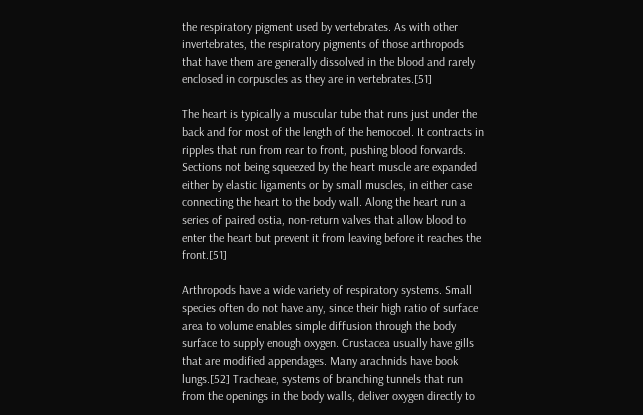the respiratory pigment used by vertebrates. As with other invertebrates, the respiratory pigments of those arthropods that have them are generally dissolved in the blood and rarely enclosed in corpuscles as they are in vertebrates.[51]

The heart is typically a muscular tube that runs just under the back and for most of the length of the hemocoel. It contracts in ripples that run from rear to front, pushing blood forwards. Sections not being squeezed by the heart muscle are expanded either by elastic ligaments or by small muscles, in either case connecting the heart to the body wall. Along the heart run a series of paired ostia, non-return valves that allow blood to enter the heart but prevent it from leaving before it reaches the front.[51]

Arthropods have a wide variety of respiratory systems. Small species often do not have any, since their high ratio of surface area to volume enables simple diffusion through the body surface to supply enough oxygen. Crustacea usually have gills that are modified appendages. Many arachnids have book lungs.[52] Tracheae, systems of branching tunnels that run from the openings in the body walls, deliver oxygen directly to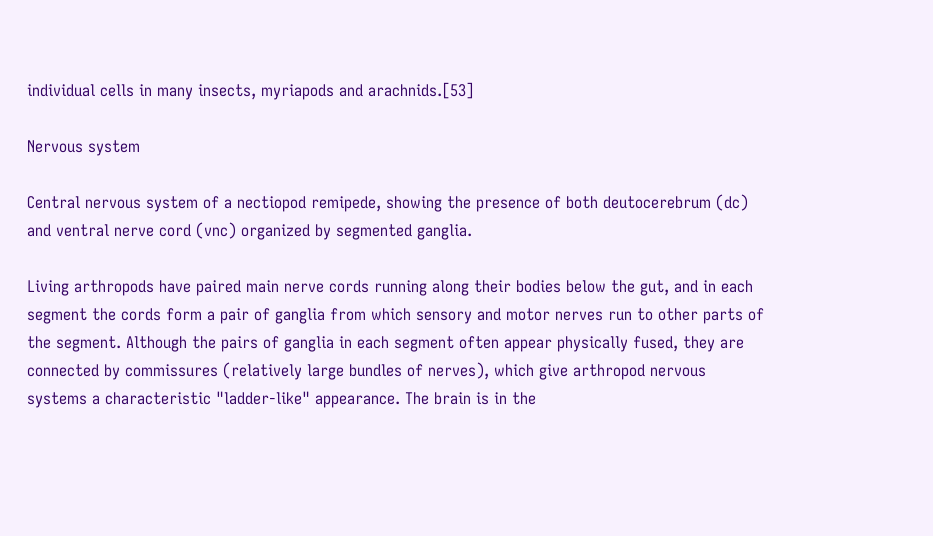individual cells in many insects, myriapods and arachnids.[53]

Nervous system

Central nervous system of a nectiopod remipede, showing the presence of both deutocerebrum (dc) and ventral nerve cord (vnc) organized by segmented ganglia.

Living arthropods have paired main nerve cords running along their bodies below the gut, and in each segment the cords form a pair of ganglia from which sensory and motor nerves run to other parts of the segment. Although the pairs of ganglia in each segment often appear physically fused, they are connected by commissures (relatively large bundles of nerves), which give arthropod nervous systems a characteristic "ladder-like" appearance. The brain is in the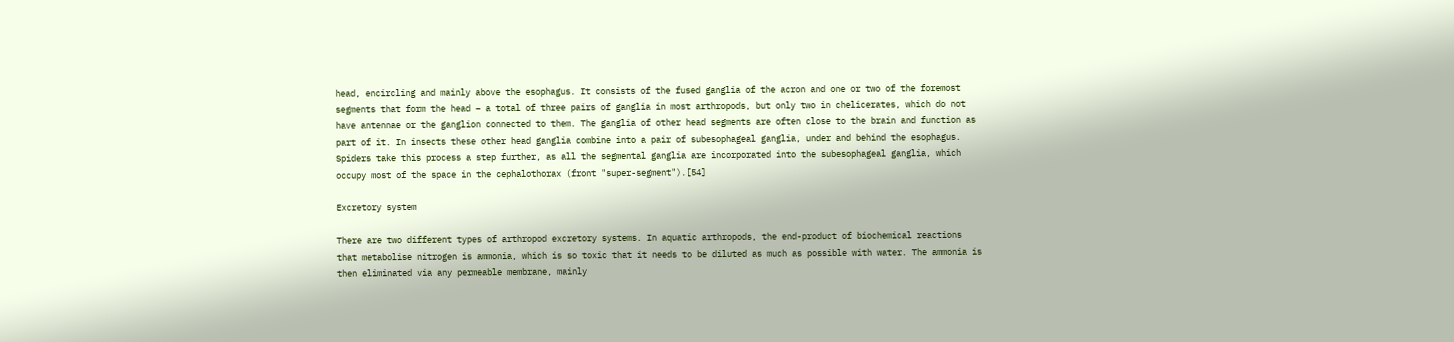head, encircling and mainly above the esophagus. It consists of the fused ganglia of the acron and one or two of the foremost segments that form the head – a total of three pairs of ganglia in most arthropods, but only two in chelicerates, which do not have antennae or the ganglion connected to them. The ganglia of other head segments are often close to the brain and function as part of it. In insects these other head ganglia combine into a pair of subesophageal ganglia, under and behind the esophagus. Spiders take this process a step further, as all the segmental ganglia are incorporated into the subesophageal ganglia, which occupy most of the space in the cephalothorax (front "super-segment").[54]

Excretory system

There are two different types of arthropod excretory systems. In aquatic arthropods, the end-product of biochemical reactions that metabolise nitrogen is ammonia, which is so toxic that it needs to be diluted as much as possible with water. The ammonia is then eliminated via any permeable membrane, mainly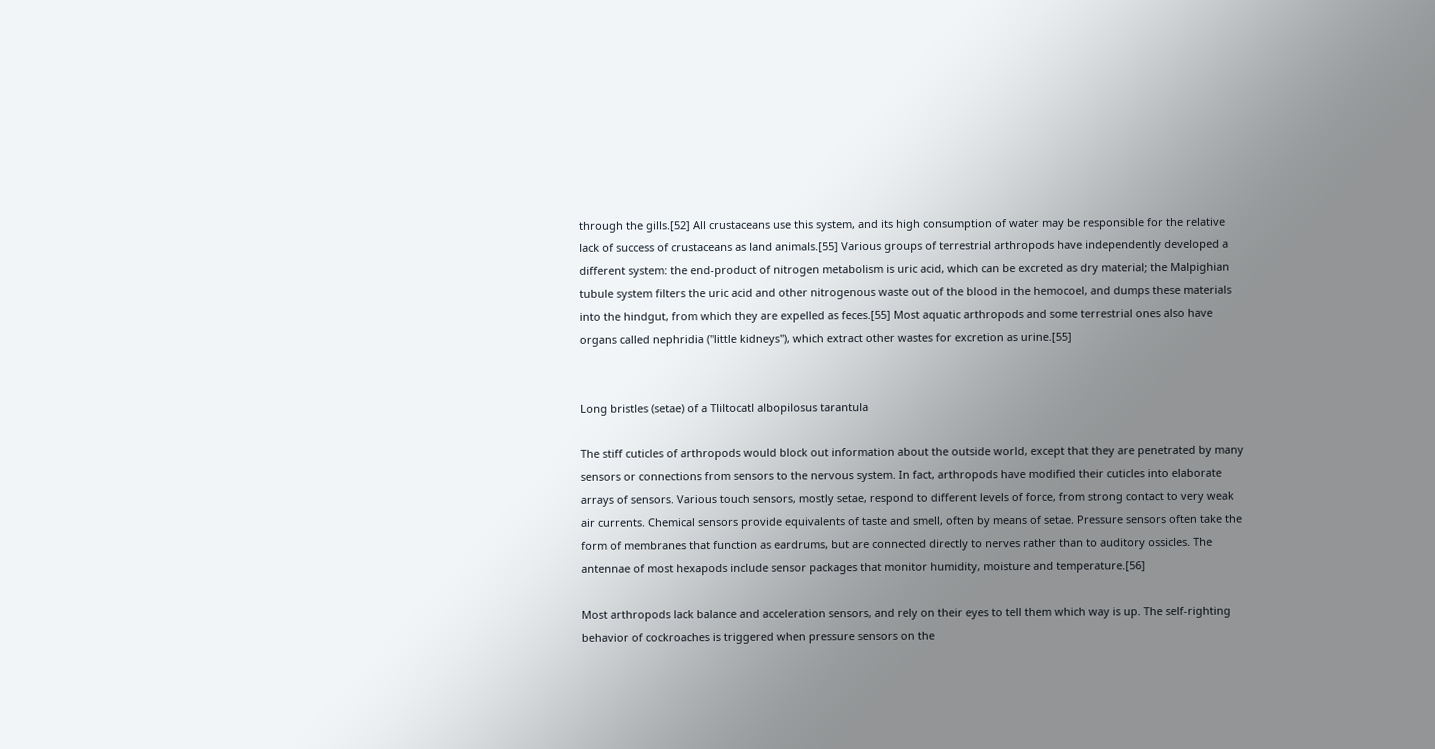through the gills.[52] All crustaceans use this system, and its high consumption of water may be responsible for the relative lack of success of crustaceans as land animals.[55] Various groups of terrestrial arthropods have independently developed a different system: the end-product of nitrogen metabolism is uric acid, which can be excreted as dry material; the Malpighian tubule system filters the uric acid and other nitrogenous waste out of the blood in the hemocoel, and dumps these materials into the hindgut, from which they are expelled as feces.[55] Most aquatic arthropods and some terrestrial ones also have organs called nephridia ("little kidneys"), which extract other wastes for excretion as urine.[55]


Long bristles (setae) of a Tliltocatl albopilosus tarantula

The stiff cuticles of arthropods would block out information about the outside world, except that they are penetrated by many sensors or connections from sensors to the nervous system. In fact, arthropods have modified their cuticles into elaborate arrays of sensors. Various touch sensors, mostly setae, respond to different levels of force, from strong contact to very weak air currents. Chemical sensors provide equivalents of taste and smell, often by means of setae. Pressure sensors often take the form of membranes that function as eardrums, but are connected directly to nerves rather than to auditory ossicles. The antennae of most hexapods include sensor packages that monitor humidity, moisture and temperature.[56]

Most arthropods lack balance and acceleration sensors, and rely on their eyes to tell them which way is up. The self-righting behavior of cockroaches is triggered when pressure sensors on the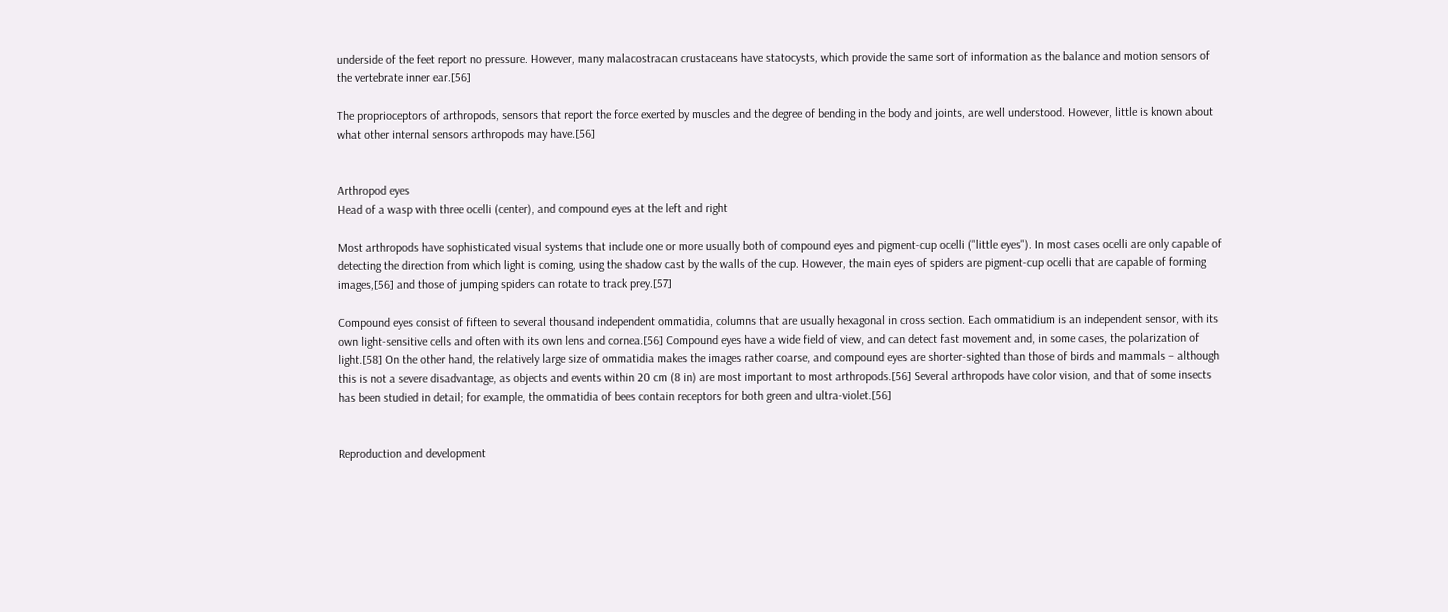underside of the feet report no pressure. However, many malacostracan crustaceans have statocysts, which provide the same sort of information as the balance and motion sensors of the vertebrate inner ear.[56]

The proprioceptors of arthropods, sensors that report the force exerted by muscles and the degree of bending in the body and joints, are well understood. However, little is known about what other internal sensors arthropods may have.[56]


Arthropod eyes
Head of a wasp with three ocelli (center), and compound eyes at the left and right

Most arthropods have sophisticated visual systems that include one or more usually both of compound eyes and pigment-cup ocelli ("little eyes"). In most cases ocelli are only capable of detecting the direction from which light is coming, using the shadow cast by the walls of the cup. However, the main eyes of spiders are pigment-cup ocelli that are capable of forming images,[56] and those of jumping spiders can rotate to track prey.[57]

Compound eyes consist of fifteen to several thousand independent ommatidia, columns that are usually hexagonal in cross section. Each ommatidium is an independent sensor, with its own light-sensitive cells and often with its own lens and cornea.[56] Compound eyes have a wide field of view, and can detect fast movement and, in some cases, the polarization of light.[58] On the other hand, the relatively large size of ommatidia makes the images rather coarse, and compound eyes are shorter-sighted than those of birds and mammals – although this is not a severe disadvantage, as objects and events within 20 cm (8 in) are most important to most arthropods.[56] Several arthropods have color vision, and that of some insects has been studied in detail; for example, the ommatidia of bees contain receptors for both green and ultra-violet.[56]


Reproduction and development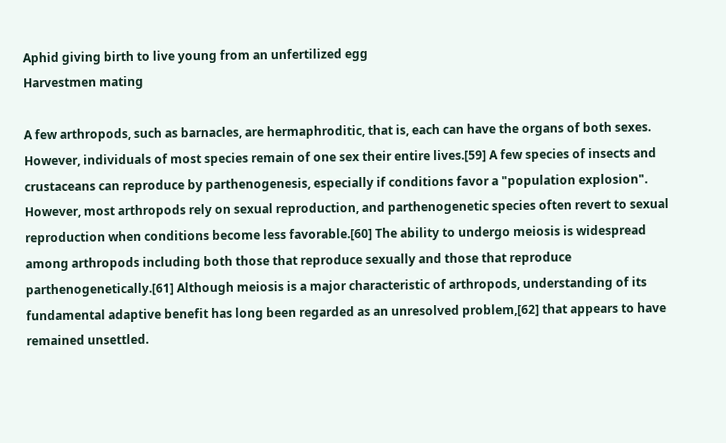Aphid giving birth to live young from an unfertilized egg
Harvestmen mating

A few arthropods, such as barnacles, are hermaphroditic, that is, each can have the organs of both sexes. However, individuals of most species remain of one sex their entire lives.[59] A few species of insects and crustaceans can reproduce by parthenogenesis, especially if conditions favor a "population explosion". However, most arthropods rely on sexual reproduction, and parthenogenetic species often revert to sexual reproduction when conditions become less favorable.[60] The ability to undergo meiosis is widespread among arthropods including both those that reproduce sexually and those that reproduce parthenogenetically.[61] Although meiosis is a major characteristic of arthropods, understanding of its fundamental adaptive benefit has long been regarded as an unresolved problem,[62] that appears to have remained unsettled.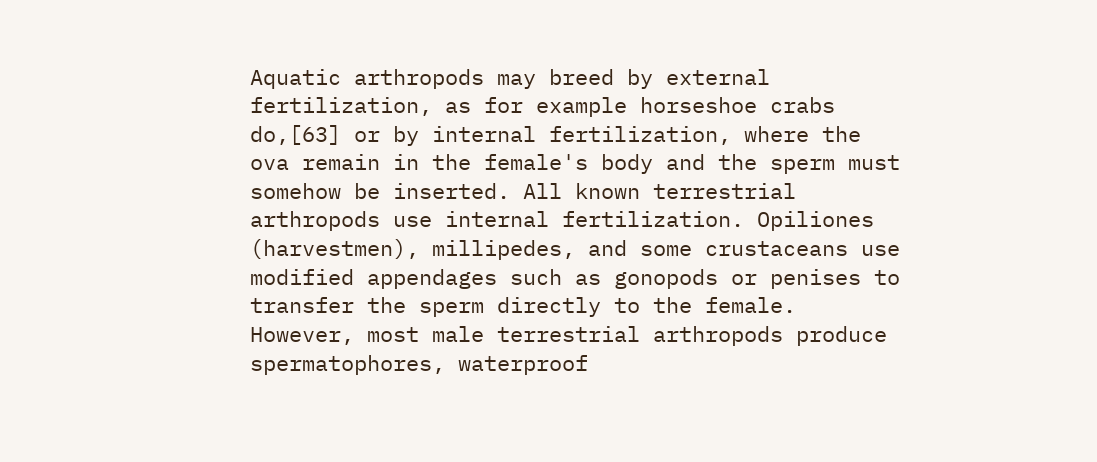Aquatic arthropods may breed by external fertilization, as for example horseshoe crabs do,[63] or by internal fertilization, where the ova remain in the female's body and the sperm must somehow be inserted. All known terrestrial arthropods use internal fertilization. Opiliones (harvestmen), millipedes, and some crustaceans use modified appendages such as gonopods or penises to transfer the sperm directly to the female. However, most male terrestrial arthropods produce spermatophores, waterproof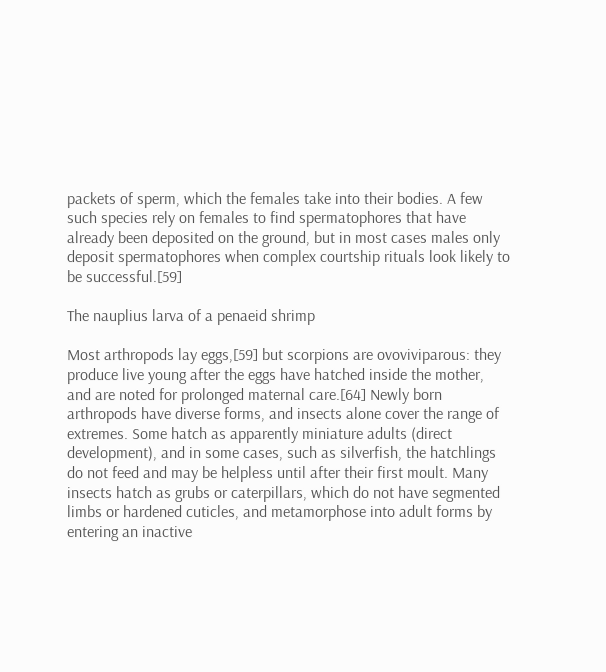packets of sperm, which the females take into their bodies. A few such species rely on females to find spermatophores that have already been deposited on the ground, but in most cases males only deposit spermatophores when complex courtship rituals look likely to be successful.[59]

The nauplius larva of a penaeid shrimp

Most arthropods lay eggs,[59] but scorpions are ovoviviparous: they produce live young after the eggs have hatched inside the mother, and are noted for prolonged maternal care.[64] Newly born arthropods have diverse forms, and insects alone cover the range of extremes. Some hatch as apparently miniature adults (direct development), and in some cases, such as silverfish, the hatchlings do not feed and may be helpless until after their first moult. Many insects hatch as grubs or caterpillars, which do not have segmented limbs or hardened cuticles, and metamorphose into adult forms by entering an inactive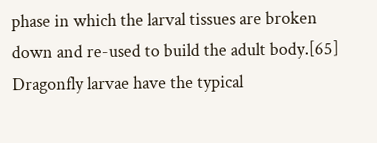phase in which the larval tissues are broken down and re-used to build the adult body.[65] Dragonfly larvae have the typical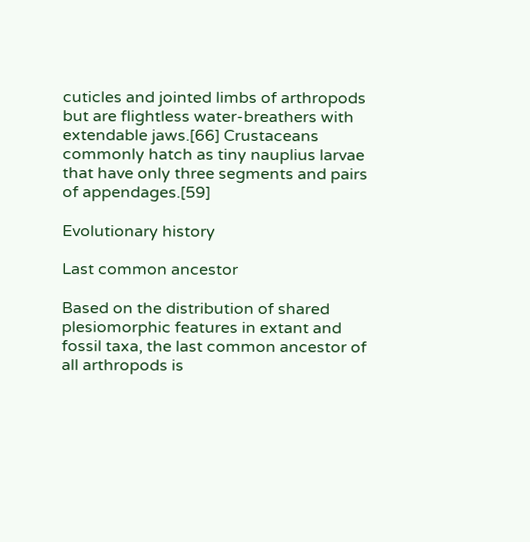cuticles and jointed limbs of arthropods but are flightless water-breathers with extendable jaws.[66] Crustaceans commonly hatch as tiny nauplius larvae that have only three segments and pairs of appendages.[59]

Evolutionary history

Last common ancestor

Based on the distribution of shared plesiomorphic features in extant and fossil taxa, the last common ancestor of all arthropods is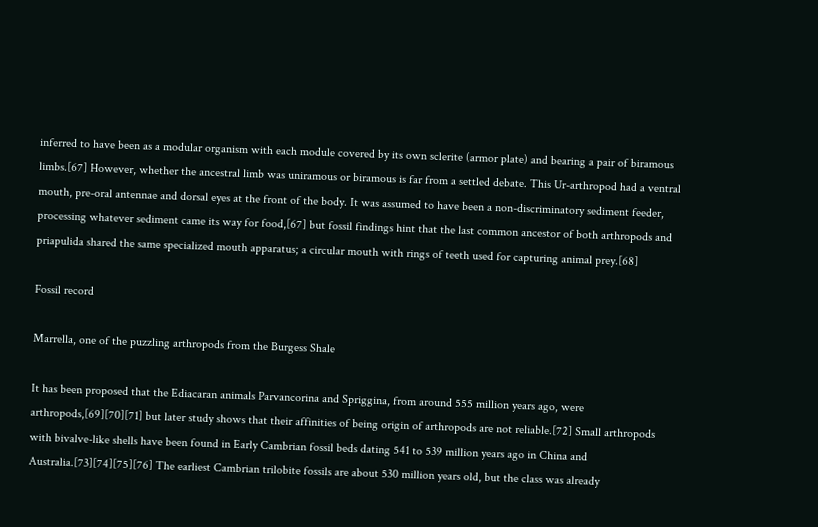inferred to have been as a modular organism with each module covered by its own sclerite (armor plate) and bearing a pair of biramous limbs.[67] However, whether the ancestral limb was uniramous or biramous is far from a settled debate. This Ur-arthropod had a ventral mouth, pre-oral antennae and dorsal eyes at the front of the body. It was assumed to have been a non-discriminatory sediment feeder, processing whatever sediment came its way for food,[67] but fossil findings hint that the last common ancestor of both arthropods and priapulida shared the same specialized mouth apparatus; a circular mouth with rings of teeth used for capturing animal prey.[68]

Fossil record

Marrella, one of the puzzling arthropods from the Burgess Shale

It has been proposed that the Ediacaran animals Parvancorina and Spriggina, from around 555 million years ago, were arthropods,[69][70][71] but later study shows that their affinities of being origin of arthropods are not reliable.[72] Small arthropods with bivalve-like shells have been found in Early Cambrian fossil beds dating 541 to 539 million years ago in China and Australia.[73][74][75][76] The earliest Cambrian trilobite fossils are about 530 million years old, but the class was already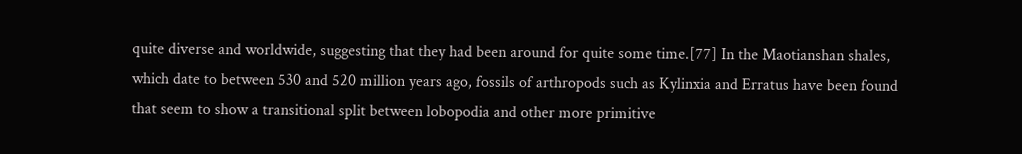quite diverse and worldwide, suggesting that they had been around for quite some time.[77] In the Maotianshan shales, which date to between 530 and 520 million years ago, fossils of arthropods such as Kylinxia and Erratus have been found that seem to show a transitional split between lobopodia and other more primitive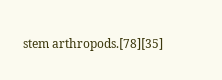stem arthropods.[78][35]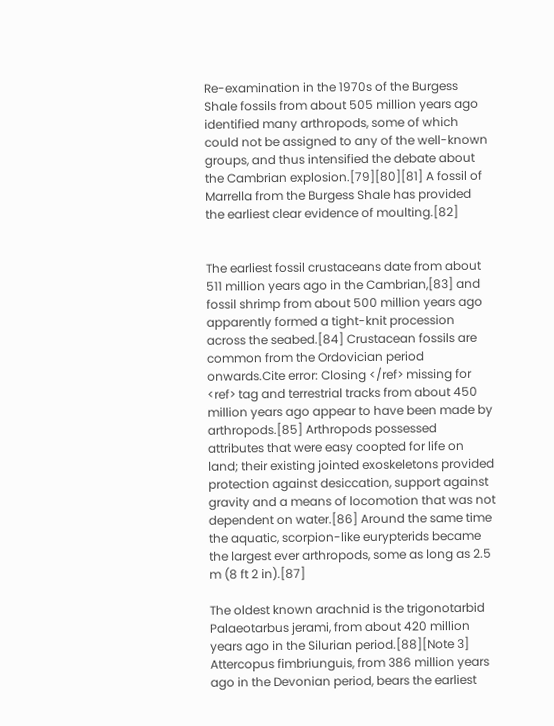Re-examination in the 1970s of the Burgess Shale fossils from about 505 million years ago identified many arthropods, some of which could not be assigned to any of the well-known groups, and thus intensified the debate about the Cambrian explosion.[79][80][81] A fossil of Marrella from the Burgess Shale has provided the earliest clear evidence of moulting.[82]


The earliest fossil crustaceans date from about 511 million years ago in the Cambrian,[83] and fossil shrimp from about 500 million years ago apparently formed a tight-knit procession across the seabed.[84] Crustacean fossils are common from the Ordovician period onwards.Cite error: Closing </ref> missing for <ref> tag and terrestrial tracks from about 450 million years ago appear to have been made by arthropods.[85] Arthropods possessed attributes that were easy coopted for life on land; their existing jointed exoskeletons provided protection against desiccation, support against gravity and a means of locomotion that was not dependent on water.[86] Around the same time the aquatic, scorpion-like eurypterids became the largest ever arthropods, some as long as 2.5 m (8 ft 2 in).[87]

The oldest known arachnid is the trigonotarbid Palaeotarbus jerami, from about 420 million years ago in the Silurian period.[88][Note 3] Attercopus fimbriunguis, from 386 million years ago in the Devonian period, bears the earliest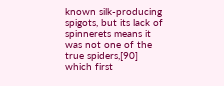known silk-producing spigots, but its lack of spinnerets means it was not one of the true spiders,[90] which first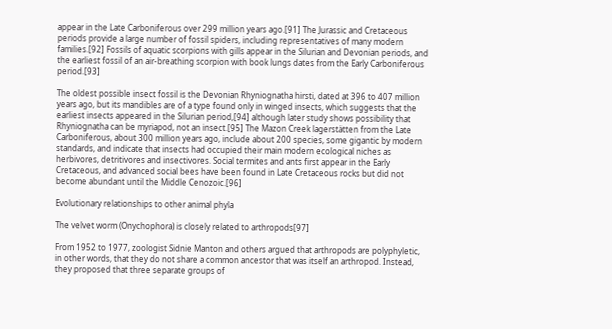appear in the Late Carboniferous over 299 million years ago.[91] The Jurassic and Cretaceous periods provide a large number of fossil spiders, including representatives of many modern families.[92] Fossils of aquatic scorpions with gills appear in the Silurian and Devonian periods, and the earliest fossil of an air-breathing scorpion with book lungs dates from the Early Carboniferous period.[93]

The oldest possible insect fossil is the Devonian Rhyniognatha hirsti, dated at 396 to 407 million years ago, but its mandibles are of a type found only in winged insects, which suggests that the earliest insects appeared in the Silurian period,[94] although later study shows possibility that Rhyniognatha can be myriapod, not an insect.[95] The Mazon Creek lagerstätten from the Late Carboniferous, about 300 million years ago, include about 200 species, some gigantic by modern standards, and indicate that insects had occupied their main modern ecological niches as herbivores, detritivores and insectivores. Social termites and ants first appear in the Early Cretaceous, and advanced social bees have been found in Late Cretaceous rocks but did not become abundant until the Middle Cenozoic.[96]

Evolutionary relationships to other animal phyla

The velvet worm (Onychophora) is closely related to arthropods[97]

From 1952 to 1977, zoologist Sidnie Manton and others argued that arthropods are polyphyletic, in other words, that they do not share a common ancestor that was itself an arthropod. Instead, they proposed that three separate groups of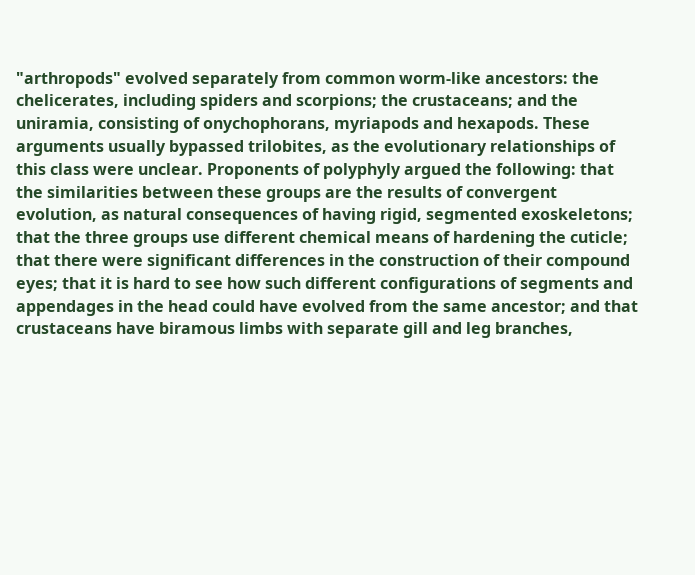"arthropods" evolved separately from common worm-like ancestors: the chelicerates, including spiders and scorpions; the crustaceans; and the uniramia, consisting of onychophorans, myriapods and hexapods. These arguments usually bypassed trilobites, as the evolutionary relationships of this class were unclear. Proponents of polyphyly argued the following: that the similarities between these groups are the results of convergent evolution, as natural consequences of having rigid, segmented exoskeletons; that the three groups use different chemical means of hardening the cuticle; that there were significant differences in the construction of their compound eyes; that it is hard to see how such different configurations of segments and appendages in the head could have evolved from the same ancestor; and that crustaceans have biramous limbs with separate gill and leg branches,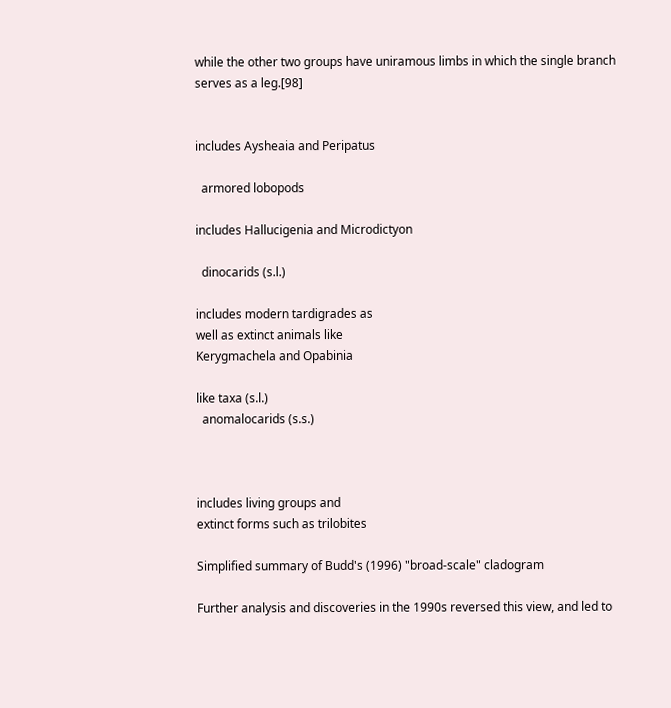while the other two groups have uniramous limbs in which the single branch serves as a leg.[98]


includes Aysheaia and Peripatus

  armored lobopods

includes Hallucigenia and Microdictyon

  dinocarids (s.l.)

includes modern tardigrades as
well as extinct animals like
Kerygmachela and Opabinia

like taxa (s.l.)
  anomalocarids (s.s.)



includes living groups and
extinct forms such as trilobites

Simplified summary of Budd's (1996) "broad-scale" cladogram

Further analysis and discoveries in the 1990s reversed this view, and led to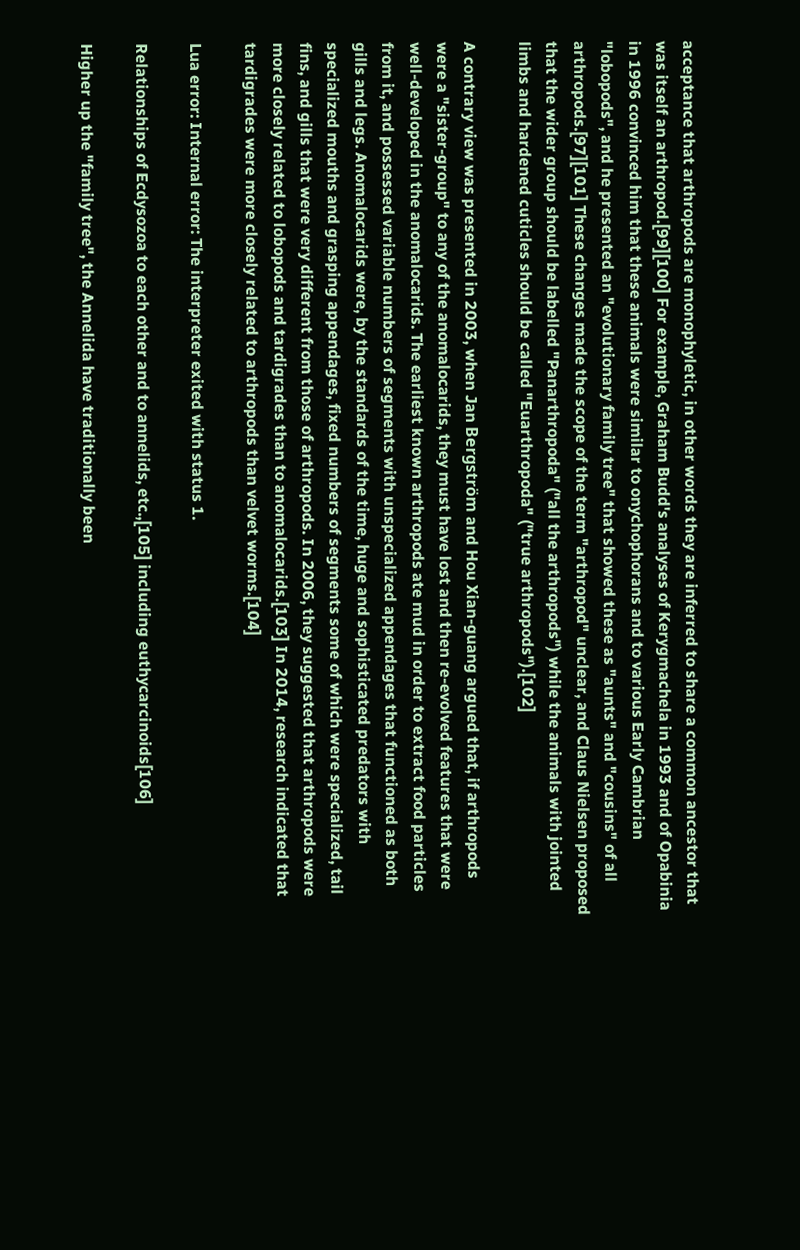acceptance that arthropods are monophyletic, in other words they are inferred to share a common ancestor that was itself an arthropod.[99][100] For example, Graham Budd's analyses of Kerygmachela in 1993 and of Opabinia in 1996 convinced him that these animals were similar to onychophorans and to various Early Cambrian "lobopods", and he presented an "evolutionary family tree" that showed these as "aunts" and "cousins" of all arthropods.[97][101] These changes made the scope of the term "arthropod" unclear, and Claus Nielsen proposed that the wider group should be labelled "Panarthropoda" ("all the arthropods") while the animals with jointed limbs and hardened cuticles should be called "Euarthropoda" ("true arthropods").[102]

A contrary view was presented in 2003, when Jan Bergström and Hou Xian-guang argued that, if arthropods were a "sister-group" to any of the anomalocarids, they must have lost and then re-evolved features that were well-developed in the anomalocarids. The earliest known arthropods ate mud in order to extract food particles from it, and possessed variable numbers of segments with unspecialized appendages that functioned as both gills and legs. Anomalocarids were, by the standards of the time, huge and sophisticated predators with specialized mouths and grasping appendages, fixed numbers of segments some of which were specialized, tail fins, and gills that were very different from those of arthropods. In 2006, they suggested that arthropods were more closely related to lobopods and tardigrades than to anomalocarids.[103] In 2014, research indicated that tardigrades were more closely related to arthropods than velvet worms.[104]

Lua error: Internal error: The interpreter exited with status 1.

Relationships of Ecdysozoa to each other and to annelids, etc.,[105] including euthycarcinoids[106]

Higher up the "family tree", the Annelida have traditionally been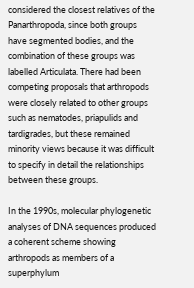considered the closest relatives of the Panarthropoda, since both groups have segmented bodies, and the combination of these groups was labelled Articulata. There had been competing proposals that arthropods were closely related to other groups such as nematodes, priapulids and tardigrades, but these remained minority views because it was difficult to specify in detail the relationships between these groups.

In the 1990s, molecular phylogenetic analyses of DNA sequences produced a coherent scheme showing arthropods as members of a superphylum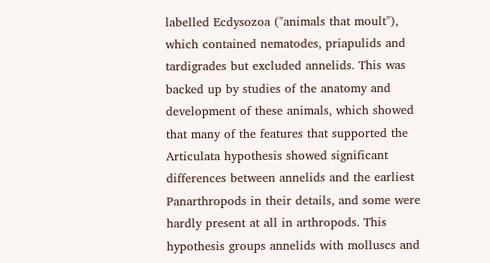labelled Ecdysozoa ("animals that moult"), which contained nematodes, priapulids and tardigrades but excluded annelids. This was backed up by studies of the anatomy and development of these animals, which showed that many of the features that supported the Articulata hypothesis showed significant differences between annelids and the earliest Panarthropods in their details, and some were hardly present at all in arthropods. This hypothesis groups annelids with molluscs and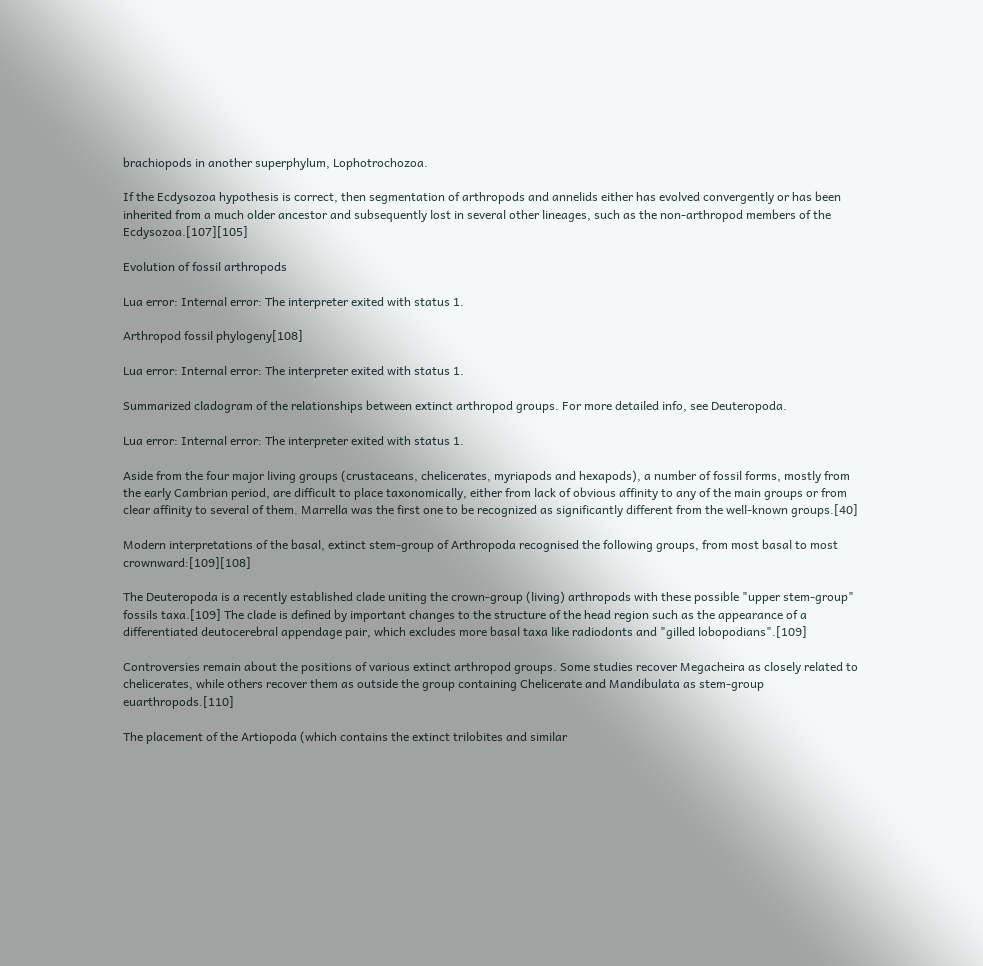brachiopods in another superphylum, Lophotrochozoa.

If the Ecdysozoa hypothesis is correct, then segmentation of arthropods and annelids either has evolved convergently or has been inherited from a much older ancestor and subsequently lost in several other lineages, such as the non-arthropod members of the Ecdysozoa.[107][105]

Evolution of fossil arthropods

Lua error: Internal error: The interpreter exited with status 1.

Arthropod fossil phylogeny[108]

Lua error: Internal error: The interpreter exited with status 1.

Summarized cladogram of the relationships between extinct arthropod groups. For more detailed info, see Deuteropoda.

Lua error: Internal error: The interpreter exited with status 1.

Aside from the four major living groups (crustaceans, chelicerates, myriapods and hexapods), a number of fossil forms, mostly from the early Cambrian period, are difficult to place taxonomically, either from lack of obvious affinity to any of the main groups or from clear affinity to several of them. Marrella was the first one to be recognized as significantly different from the well-known groups.[40]

Modern interpretations of the basal, extinct stem-group of Arthropoda recognised the following groups, from most basal to most crownward:[109][108]

The Deuteropoda is a recently established clade uniting the crown-group (living) arthropods with these possible "upper stem-group" fossils taxa.[109] The clade is defined by important changes to the structure of the head region such as the appearance of a differentiated deutocerebral appendage pair, which excludes more basal taxa like radiodonts and "gilled lobopodians".[109]

Controversies remain about the positions of various extinct arthropod groups. Some studies recover Megacheira as closely related to chelicerates, while others recover them as outside the group containing Chelicerate and Mandibulata as stem-group euarthropods.[110]

The placement of the Artiopoda (which contains the extinct trilobites and similar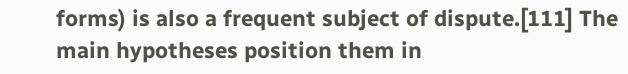forms) is also a frequent subject of dispute.[111] The main hypotheses position them in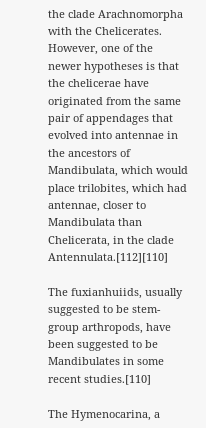the clade Arachnomorpha with the Chelicerates. However, one of the newer hypotheses is that the chelicerae have originated from the same pair of appendages that evolved into antennae in the ancestors of Mandibulata, which would place trilobites, which had antennae, closer to Mandibulata than Chelicerata, in the clade Antennulata.[112][110]

The fuxianhuiids, usually suggested to be stem-group arthropods, have been suggested to be Mandibulates in some recent studies.[110]

The Hymenocarina, a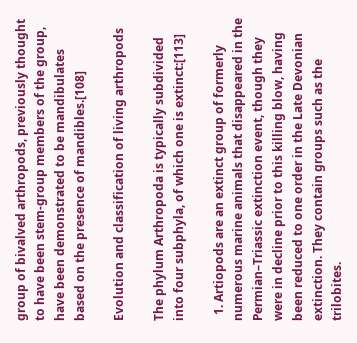group of bivalved arthropods, previously thought to have been stem-group members of the group, have been demonstrated to be mandibulates based on the presence of mandibles.[108]

Evolution and classification of living arthropods

The phylum Arthropoda is typically subdivided into four subphyla, of which one is extinct:[113]

  1. Artiopods are an extinct group of formerly numerous marine animals that disappeared in the Permian–Triassic extinction event, though they were in decline prior to this killing blow, having been reduced to one order in the Late Devonian extinction. They contain groups such as the trilobites.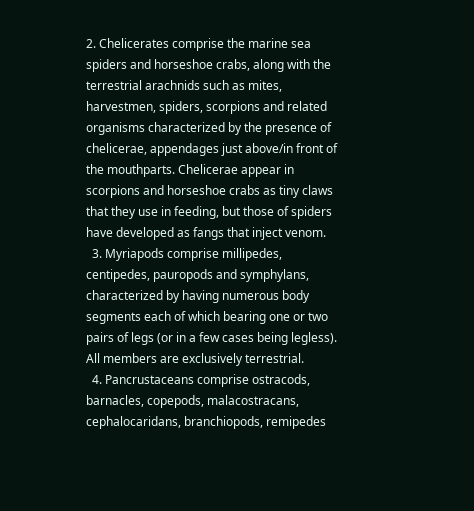2. Chelicerates comprise the marine sea spiders and horseshoe crabs, along with the terrestrial arachnids such as mites, harvestmen, spiders, scorpions and related organisms characterized by the presence of chelicerae, appendages just above/in front of the mouthparts. Chelicerae appear in scorpions and horseshoe crabs as tiny claws that they use in feeding, but those of spiders have developed as fangs that inject venom.
  3. Myriapods comprise millipedes, centipedes, pauropods and symphylans, characterized by having numerous body segments each of which bearing one or two pairs of legs (or in a few cases being legless). All members are exclusively terrestrial.
  4. Pancrustaceans comprise ostracods, barnacles, copepods, malacostracans, cephalocaridans, branchiopods, remipedes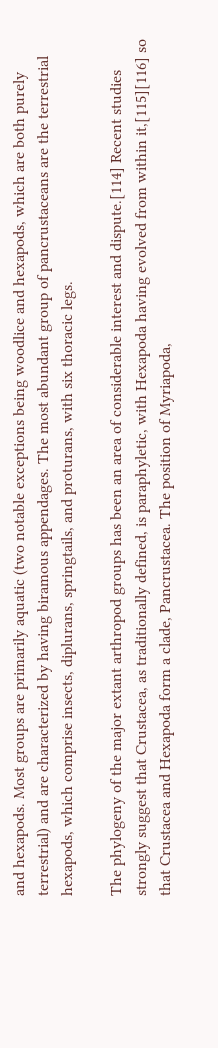and hexapods. Most groups are primarily aquatic (two notable exceptions being woodlice and hexapods, which are both purely terrestrial) and are characterized by having biramous appendages. The most abundant group of pancrustaceans are the terrestrial hexapods, which comprise insects, diplurans, springtails, and proturans, with six thoracic legs.

The phylogeny of the major extant arthropod groups has been an area of considerable interest and dispute.[114] Recent studies strongly suggest that Crustacea, as traditionally defined, is paraphyletic, with Hexapoda having evolved from within it,[115][116] so that Crustacea and Hexapoda form a clade, Pancrustacea. The position of Myriapoda,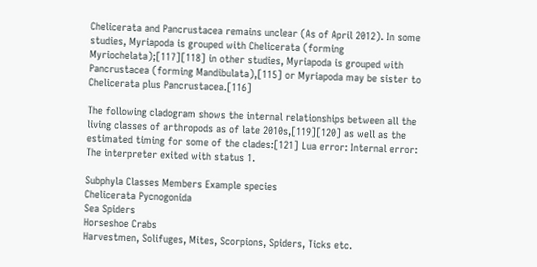Chelicerata and Pancrustacea remains unclear (As of April 2012). In some studies, Myriapoda is grouped with Chelicerata (forming Myriochelata);[117][118] in other studies, Myriapoda is grouped with Pancrustacea (forming Mandibulata),[115] or Myriapoda may be sister to Chelicerata plus Pancrustacea.[116]

The following cladogram shows the internal relationships between all the living classes of arthropods as of late 2010s,[119][120] as well as the estimated timing for some of the clades:[121] Lua error: Internal error: The interpreter exited with status 1.

Subphyla Classes Members Example species
Chelicerata Pycnogonida
Sea Spiders
Horseshoe Crabs
Harvestmen, Solifuges, Mites, Scorpions, Spiders, Ticks etc.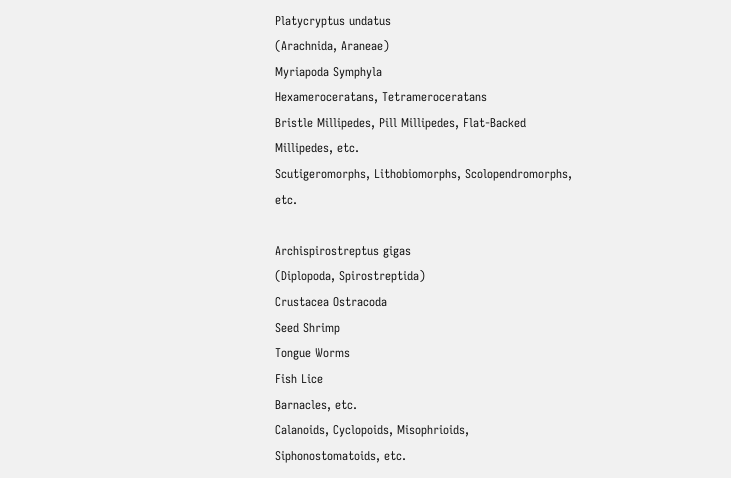Platycryptus undatus
(Arachnida, Araneae)
Myriapoda Symphyla
Hexameroceratans, Tetrameroceratans
Bristle Millipedes, Pill Millipedes, Flat-Backed Millipedes, etc.
Scutigeromorphs, Lithobiomorphs, Scolopendromorphs, etc.

Archispirostreptus gigas
(Diplopoda, Spirostreptida)
Crustacea Ostracoda
Seed Shrimp
Tongue Worms
Fish Lice
Barnacles, etc.
Calanoids, Cyclopoids, Misophrioids, Siphonostomatoids, etc.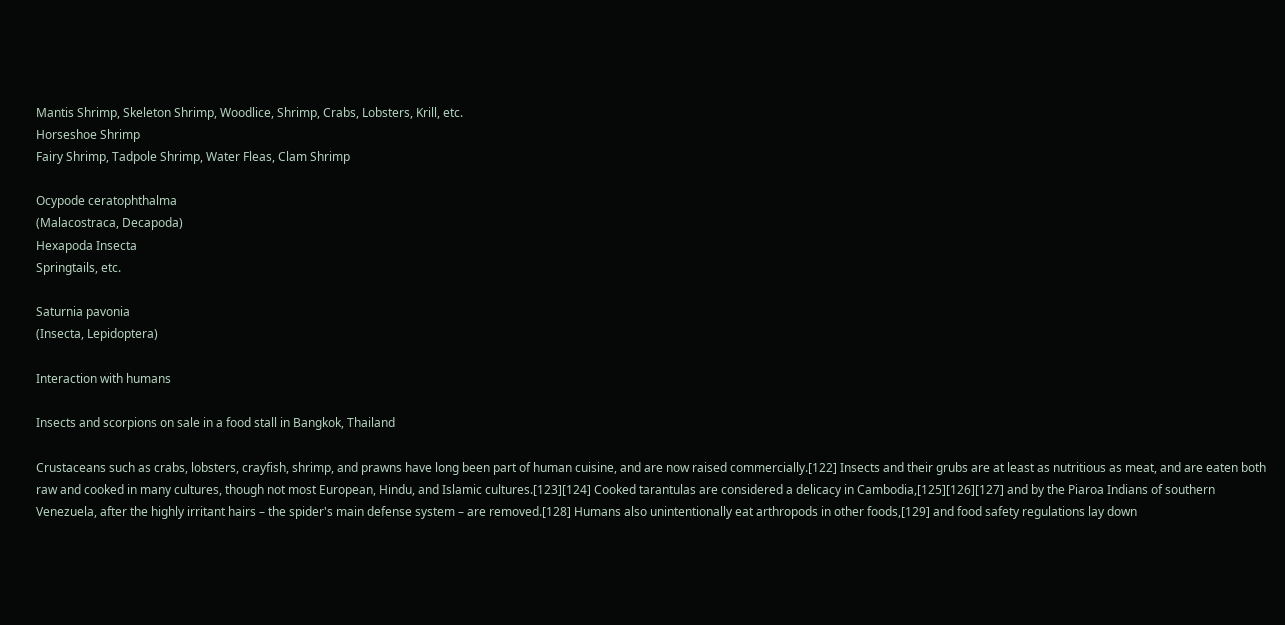Mantis Shrimp, Skeleton Shrimp, Woodlice, Shrimp, Crabs, Lobsters, Krill, etc.
Horseshoe Shrimp
Fairy Shrimp, Tadpole Shrimp, Water Fleas, Clam Shrimp

Ocypode ceratophthalma
(Malacostraca, Decapoda)
Hexapoda Insecta
Springtails, etc.

Saturnia pavonia
(Insecta, Lepidoptera)

Interaction with humans

Insects and scorpions on sale in a food stall in Bangkok, Thailand

Crustaceans such as crabs, lobsters, crayfish, shrimp, and prawns have long been part of human cuisine, and are now raised commercially.[122] Insects and their grubs are at least as nutritious as meat, and are eaten both raw and cooked in many cultures, though not most European, Hindu, and Islamic cultures.[123][124] Cooked tarantulas are considered a delicacy in Cambodia,[125][126][127] and by the Piaroa Indians of southern Venezuela, after the highly irritant hairs – the spider's main defense system – are removed.[128] Humans also unintentionally eat arthropods in other foods,[129] and food safety regulations lay down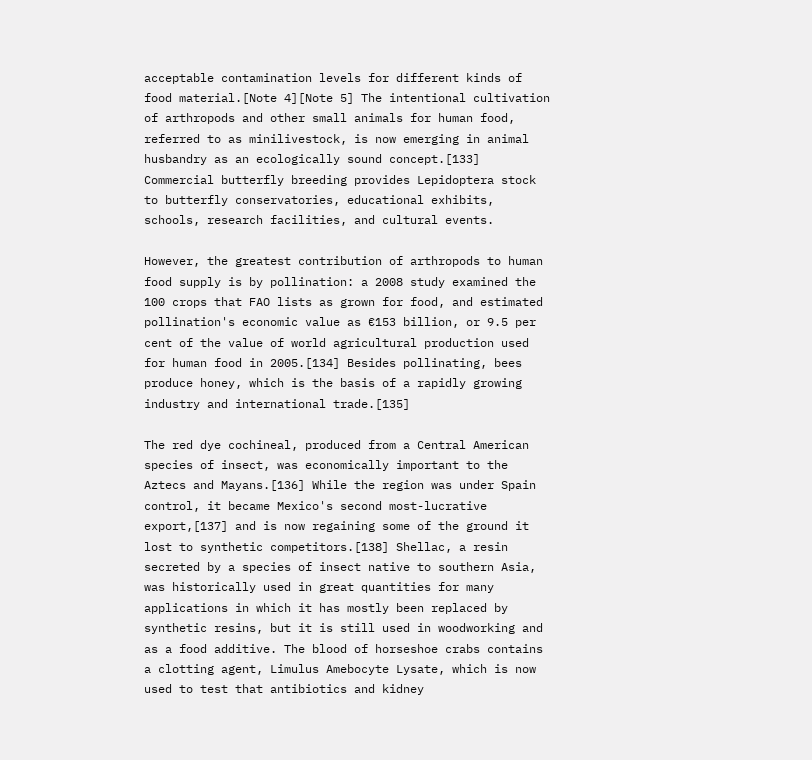acceptable contamination levels for different kinds of food material.[Note 4][Note 5] The intentional cultivation of arthropods and other small animals for human food, referred to as minilivestock, is now emerging in animal husbandry as an ecologically sound concept.[133] Commercial butterfly breeding provides Lepidoptera stock to butterfly conservatories, educational exhibits, schools, research facilities, and cultural events.

However, the greatest contribution of arthropods to human food supply is by pollination: a 2008 study examined the 100 crops that FAO lists as grown for food, and estimated pollination's economic value as €153 billion, or 9.5 per cent of the value of world agricultural production used for human food in 2005.[134] Besides pollinating, bees produce honey, which is the basis of a rapidly growing industry and international trade.[135]

The red dye cochineal, produced from a Central American species of insect, was economically important to the Aztecs and Mayans.[136] While the region was under Spain control, it became Mexico's second most-lucrative export,[137] and is now regaining some of the ground it lost to synthetic competitors.[138] Shellac, a resin secreted by a species of insect native to southern Asia, was historically used in great quantities for many applications in which it has mostly been replaced by synthetic resins, but it is still used in woodworking and as a food additive. The blood of horseshoe crabs contains a clotting agent, Limulus Amebocyte Lysate, which is now used to test that antibiotics and kidney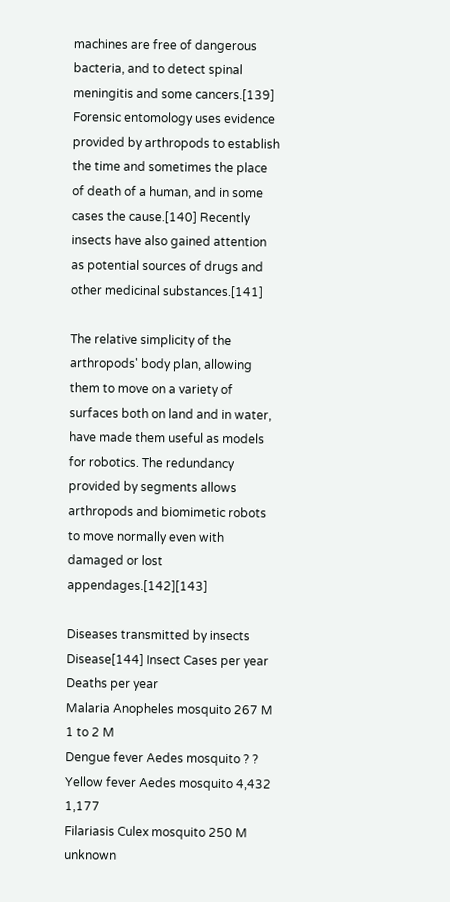machines are free of dangerous bacteria, and to detect spinal meningitis and some cancers.[139] Forensic entomology uses evidence provided by arthropods to establish the time and sometimes the place of death of a human, and in some cases the cause.[140] Recently insects have also gained attention as potential sources of drugs and other medicinal substances.[141]

The relative simplicity of the arthropods' body plan, allowing them to move on a variety of surfaces both on land and in water, have made them useful as models for robotics. The redundancy provided by segments allows arthropods and biomimetic robots to move normally even with damaged or lost appendages.[142][143]

Diseases transmitted by insects
Disease[144] Insect Cases per year Deaths per year
Malaria Anopheles mosquito 267 M 1 to 2 M
Dengue fever Aedes mosquito ? ?
Yellow fever Aedes mosquito 4,432 1,177
Filariasis Culex mosquito 250 M unknown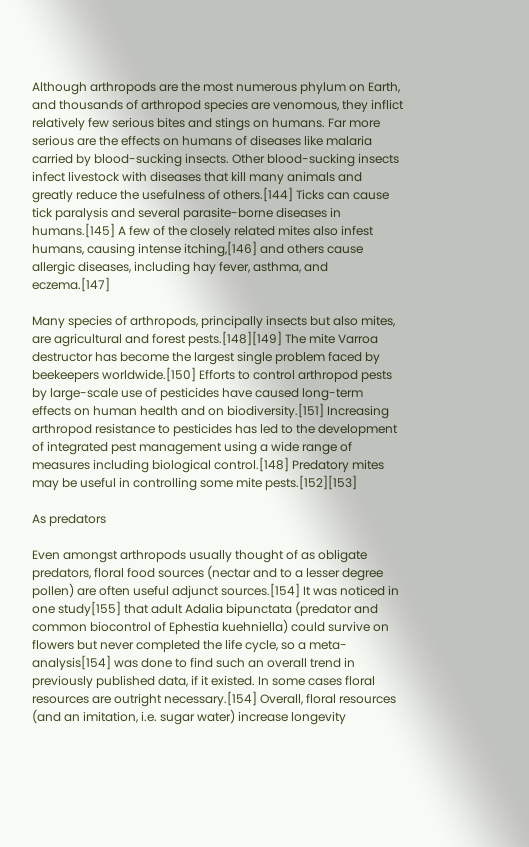Although arthropods are the most numerous phylum on Earth, and thousands of arthropod species are venomous, they inflict relatively few serious bites and stings on humans. Far more serious are the effects on humans of diseases like malaria carried by blood-sucking insects. Other blood-sucking insects infect livestock with diseases that kill many animals and greatly reduce the usefulness of others.[144] Ticks can cause tick paralysis and several parasite-borne diseases in humans.[145] A few of the closely related mites also infest humans, causing intense itching,[146] and others cause allergic diseases, including hay fever, asthma, and eczema.[147]

Many species of arthropods, principally insects but also mites, are agricultural and forest pests.[148][149] The mite Varroa destructor has become the largest single problem faced by beekeepers worldwide.[150] Efforts to control arthropod pests by large-scale use of pesticides have caused long-term effects on human health and on biodiversity.[151] Increasing arthropod resistance to pesticides has led to the development of integrated pest management using a wide range of measures including biological control.[148] Predatory mites may be useful in controlling some mite pests.[152][153]

As predators

Even amongst arthropods usually thought of as obligate predators, floral food sources (nectar and to a lesser degree pollen) are often useful adjunct sources.[154] It was noticed in one study[155] that adult Adalia bipunctata (predator and common biocontrol of Ephestia kuehniella) could survive on flowers but never completed the life cycle, so a meta-analysis[154] was done to find such an overall trend in previously published data, if it existed. In some cases floral resources are outright necessary.[154] Overall, floral resources (and an imitation, i.e. sugar water) increase longevity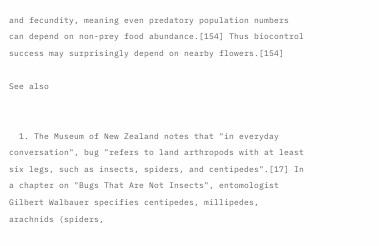and fecundity, meaning even predatory population numbers can depend on non-prey food abundance.[154] Thus biocontrol success may surprisingly depend on nearby flowers.[154]

See also


  1. The Museum of New Zealand notes that "in everyday conversation", bug "refers to land arthropods with at least six legs, such as insects, spiders, and centipedes".[17] In a chapter on "Bugs That Are Not Insects", entomologist Gilbert Walbauer specifies centipedes, millipedes, arachnids (spiders,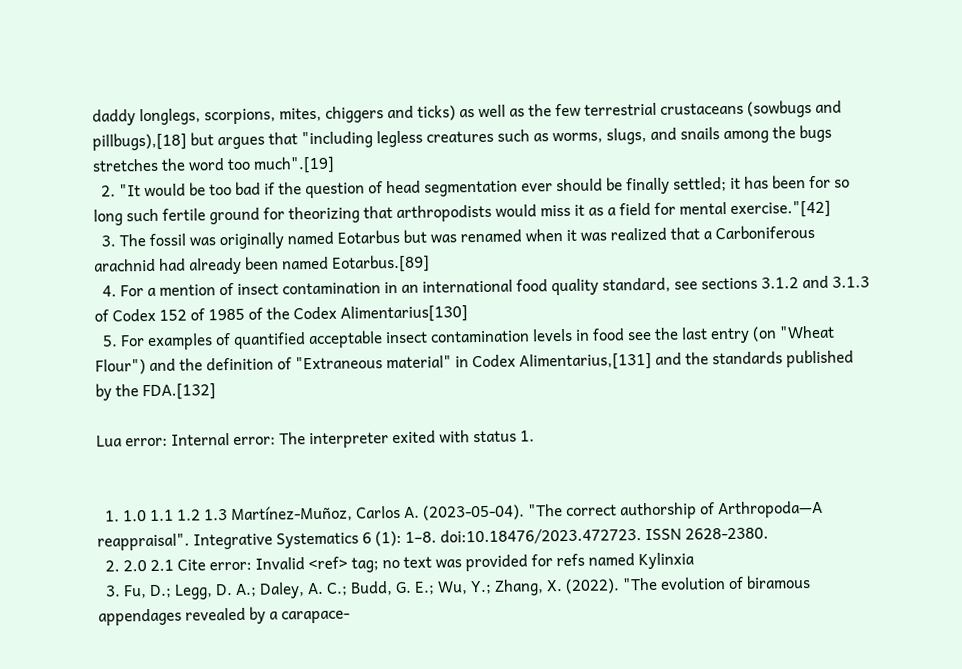daddy longlegs, scorpions, mites, chiggers and ticks) as well as the few terrestrial crustaceans (sowbugs and pillbugs),[18] but argues that "including legless creatures such as worms, slugs, and snails among the bugs stretches the word too much".[19]
  2. "It would be too bad if the question of head segmentation ever should be finally settled; it has been for so long such fertile ground for theorizing that arthropodists would miss it as a field for mental exercise."[42]
  3. The fossil was originally named Eotarbus but was renamed when it was realized that a Carboniferous arachnid had already been named Eotarbus.[89]
  4. For a mention of insect contamination in an international food quality standard, see sections 3.1.2 and 3.1.3 of Codex 152 of 1985 of the Codex Alimentarius[130]
  5. For examples of quantified acceptable insect contamination levels in food see the last entry (on "Wheat Flour") and the definition of "Extraneous material" in Codex Alimentarius,[131] and the standards published by the FDA.[132]

Lua error: Internal error: The interpreter exited with status 1.


  1. 1.0 1.1 1.2 1.3 Martínez-Muñoz, Carlos A. (2023-05-04). "The correct authorship of Arthropoda—A reappraisal". Integrative Systematics 6 (1): 1–8. doi:10.18476/2023.472723. ISSN 2628-2380.
  2. 2.0 2.1 Cite error: Invalid <ref> tag; no text was provided for refs named Kylinxia
  3. Fu, D.; Legg, D. A.; Daley, A. C.; Budd, G. E.; Wu, Y.; Zhang, X. (2022). "The evolution of biramous appendages revealed by a carapace-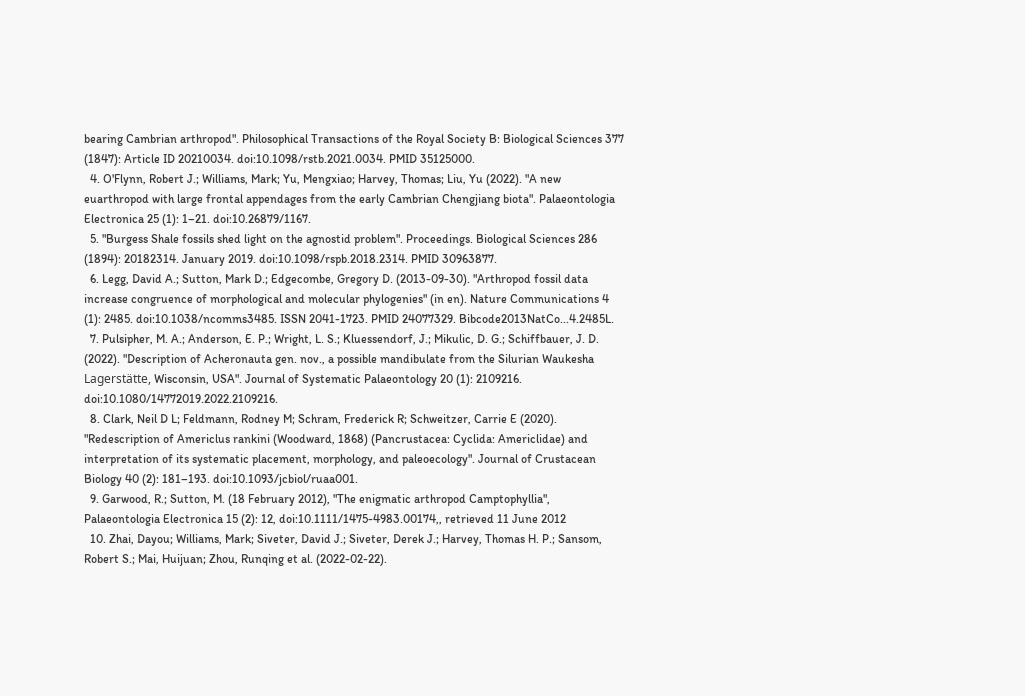bearing Cambrian arthropod". Philosophical Transactions of the Royal Society B: Biological Sciences 377 (1847): Article ID 20210034. doi:10.1098/rstb.2021.0034. PMID 35125000.
  4. O'Flynn, Robert J.; Williams, Mark; Yu, Mengxiao; Harvey, Thomas; Liu, Yu (2022). "A new euarthropod with large frontal appendages from the early Cambrian Chengjiang biota". Palaeontologia Electronica 25 (1): 1–21. doi:10.26879/1167.
  5. "Burgess Shale fossils shed light on the agnostid problem". Proceedings. Biological Sciences 286 (1894): 20182314. January 2019. doi:10.1098/rspb.2018.2314. PMID 30963877.
  6. Legg, David A.; Sutton, Mark D.; Edgecombe, Gregory D. (2013-09-30). "Arthropod fossil data increase congruence of morphological and molecular phylogenies" (in en). Nature Communications 4 (1): 2485. doi:10.1038/ncomms3485. ISSN 2041-1723. PMID 24077329. Bibcode2013NatCo...4.2485L.
  7. Pulsipher, M. A.; Anderson, E. P.; Wright, L. S.; Kluessendorf, J.; Mikulic, D. G.; Schiffbauer, J. D. (2022). "Description of Acheronauta gen. nov., a possible mandibulate from the Silurian Waukesha Lagerstätte, Wisconsin, USA". Journal of Systematic Palaeontology 20 (1): 2109216. doi:10.1080/14772019.2022.2109216.
  8. Clark, Neil D L; Feldmann, Rodney M; Schram, Frederick R; Schweitzer, Carrie E (2020). "Redescription of Americlus rankini (Woodward, 1868) (Pancrustacea: Cyclida: Americlidae) and interpretation of its systematic placement, morphology, and paleoecology". Journal of Crustacean Biology 40 (2): 181–193. doi:10.1093/jcbiol/ruaa001.
  9. Garwood, R.; Sutton, M. (18 February 2012), "The enigmatic arthropod Camptophyllia", Palaeontologia Electronica 15 (2): 12, doi:10.1111/1475-4983.00174,, retrieved 11 June 2012
  10. Zhai, Dayou; Williams, Mark; Siveter, David J.; Siveter, Derek J.; Harvey, Thomas H. P.; Sansom, Robert S.; Mai, Huijuan; Zhou, Runqing et al. (2022-02-22).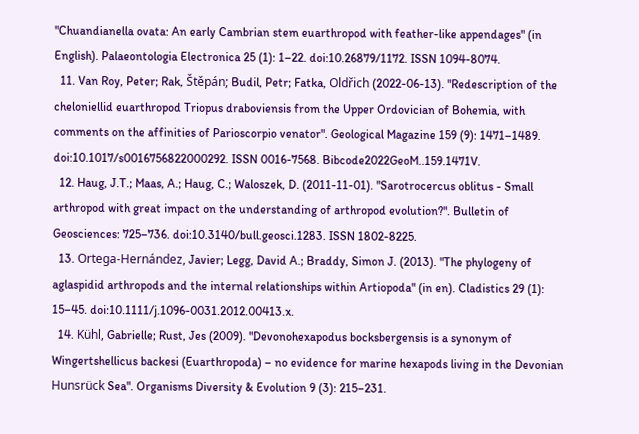"Chuandianella ovata: An early Cambrian stem euarthropod with feather-like appendages" (in English). Palaeontologia Electronica 25 (1): 1–22. doi:10.26879/1172. ISSN 1094-8074.
  11. Van Roy, Peter; Rak, Štěpán; Budil, Petr; Fatka, Oldřich (2022-06-13). "Redescription of the cheloniellid euarthropod Triopus draboviensis from the Upper Ordovician of Bohemia, with comments on the affinities of Parioscorpio venator". Geological Magazine 159 (9): 1471–1489. doi:10.1017/s0016756822000292. ISSN 0016-7568. Bibcode2022GeoM..159.1471V.
  12. Haug, J.T.; Maas, A.; Haug, C.; Waloszek, D. (2011-11-01). "Sarotrocercus oblitus - Small arthropod with great impact on the understanding of arthropod evolution?". Bulletin of Geosciences: 725–736. doi:10.3140/bull.geosci.1283. ISSN 1802-8225.
  13. Ortega-Hernández, Javier; Legg, David A.; Braddy, Simon J. (2013). "The phylogeny of aglaspidid arthropods and the internal relationships within Artiopoda" (in en). Cladistics 29 (1): 15–45. doi:10.1111/j.1096-0031.2012.00413.x.
  14. Kühl, Gabrielle; Rust, Jes (2009). "Devonohexapodus bocksbergensis is a synonym of Wingertshellicus backesi (Euarthropoda) – no evidence for marine hexapods living in the Devonian Hunsrück Sea". Organisms Diversity & Evolution 9 (3): 215–231.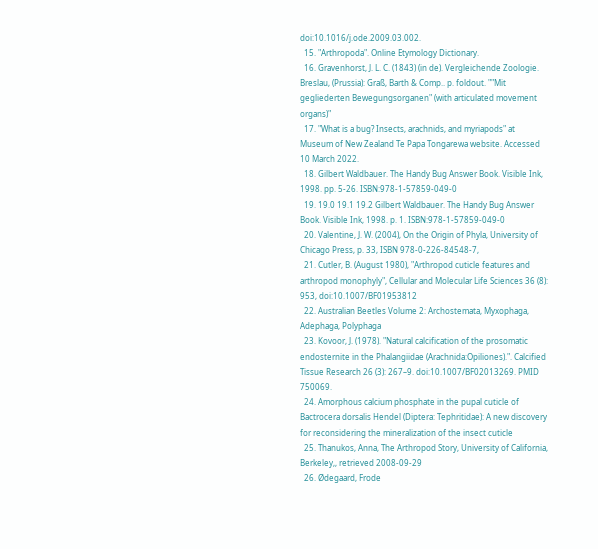doi:10.1016/j.ode.2009.03.002.
  15. "Arthropoda". Online Etymology Dictionary.
  16. Gravenhorst, J. L. C. (1843) (in de). Vergleichende Zoologie. Breslau, (Prussia): Graß, Barth & Comp.. p. foldout. ""Mit gegliederten Bewegungsorganen" (with articulated movement organs)"
  17. "What is a bug? Insects, arachnids, and myriapods" at Museum of New Zealand Te Papa Tongarewa website. Accessed 10 March 2022.
  18. Gilbert Waldbauer. The Handy Bug Answer Book. Visible Ink, 1998. pp. 5-26. ISBN:978-1-57859-049-0
  19. 19.0 19.1 19.2 Gilbert Waldbauer. The Handy Bug Answer Book. Visible Ink, 1998. p. 1. ISBN:978-1-57859-049-0
  20. Valentine, J. W. (2004), On the Origin of Phyla, University of Chicago Press, p. 33, ISBN 978-0-226-84548-7,
  21. Cutler, B. (August 1980), "Arthropod cuticle features and arthropod monophyly", Cellular and Molecular Life Sciences 36 (8): 953, doi:10.1007/BF01953812
  22. Australian Beetles Volume 2: Archostemata, Myxophaga, Adephaga, Polyphaga
  23. Kovoor, J. (1978). "Natural calcification of the prosomatic endosternite in the Phalangiidae (Arachnida:Opiliones).". Calcified Tissue Research 26 (3): 267–9. doi:10.1007/BF02013269. PMID 750069.
  24. Amorphous calcium phosphate in the pupal cuticle of Bactrocera dorsalis Hendel (Diptera: Tephritidae): A new discovery for reconsidering the mineralization of the insect cuticle
  25. Thanukos, Anna, The Arthropod Story, University of California, Berkeley,, retrieved 2008-09-29
  26. Ødegaard, Frode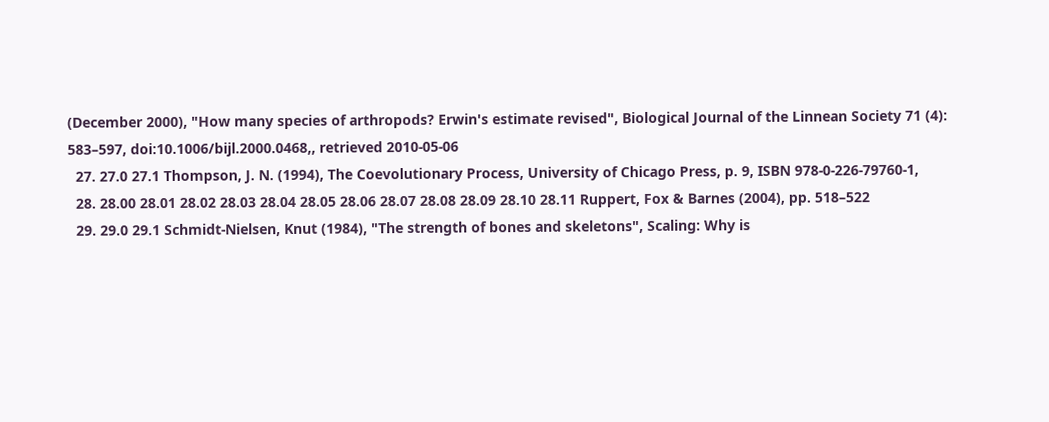(December 2000), "How many species of arthropods? Erwin's estimate revised", Biological Journal of the Linnean Society 71 (4): 583–597, doi:10.1006/bijl.2000.0468,, retrieved 2010-05-06
  27. 27.0 27.1 Thompson, J. N. (1994), The Coevolutionary Process, University of Chicago Press, p. 9, ISBN 978-0-226-79760-1,
  28. 28.00 28.01 28.02 28.03 28.04 28.05 28.06 28.07 28.08 28.09 28.10 28.11 Ruppert, Fox & Barnes (2004), pp. 518–522
  29. 29.0 29.1 Schmidt-Nielsen, Knut (1984), "The strength of bones and skeletons", Scaling: Why is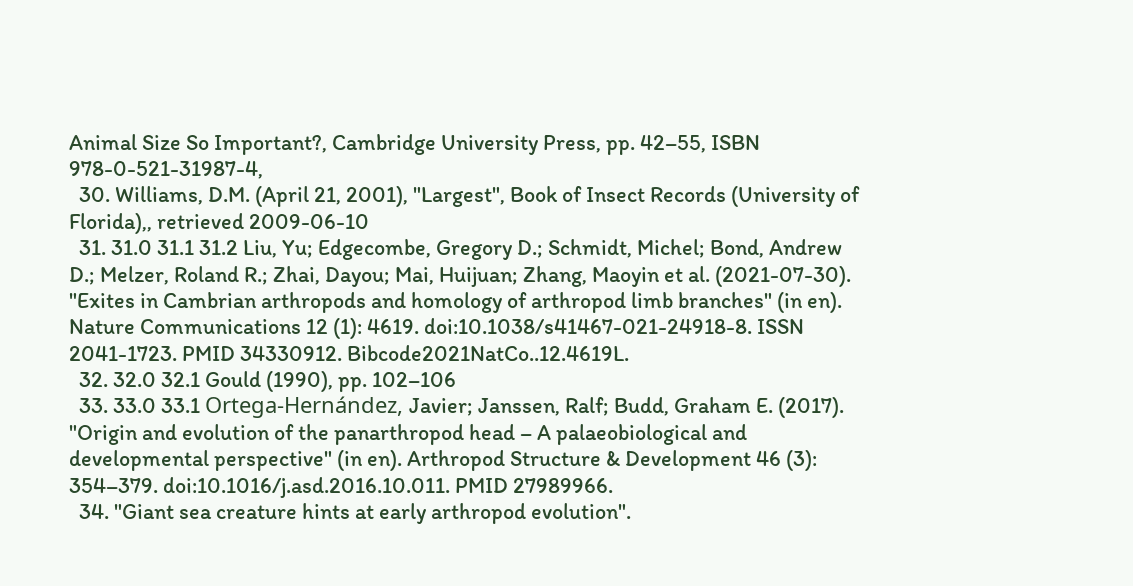Animal Size So Important?, Cambridge University Press, pp. 42–55, ISBN 978-0-521-31987-4,
  30. Williams, D.M. (April 21, 2001), "Largest", Book of Insect Records (University of Florida),, retrieved 2009-06-10
  31. 31.0 31.1 31.2 Liu, Yu; Edgecombe, Gregory D.; Schmidt, Michel; Bond, Andrew D.; Melzer, Roland R.; Zhai, Dayou; Mai, Huijuan; Zhang, Maoyin et al. (2021-07-30). "Exites in Cambrian arthropods and homology of arthropod limb branches" (in en). Nature Communications 12 (1): 4619. doi:10.1038/s41467-021-24918-8. ISSN 2041-1723. PMID 34330912. Bibcode2021NatCo..12.4619L.
  32. 32.0 32.1 Gould (1990), pp. 102–106
  33. 33.0 33.1 Ortega-Hernández, Javier; Janssen, Ralf; Budd, Graham E. (2017). "Origin and evolution of the panarthropod head – A palaeobiological and developmental perspective" (in en). Arthropod Structure & Development 46 (3): 354–379. doi:10.1016/j.asd.2016.10.011. PMID 27989966.
  34. "Giant sea creature hints at early arthropod evolution".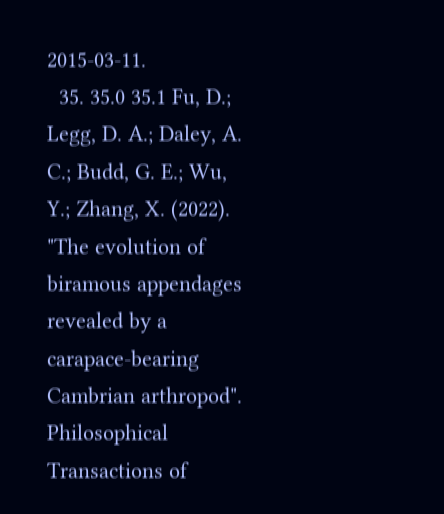2015-03-11.
  35. 35.0 35.1 Fu, D.; Legg, D. A.; Daley, A. C.; Budd, G. E.; Wu, Y.; Zhang, X. (2022). "The evolution of biramous appendages revealed by a carapace-bearing Cambrian arthropod". Philosophical Transactions of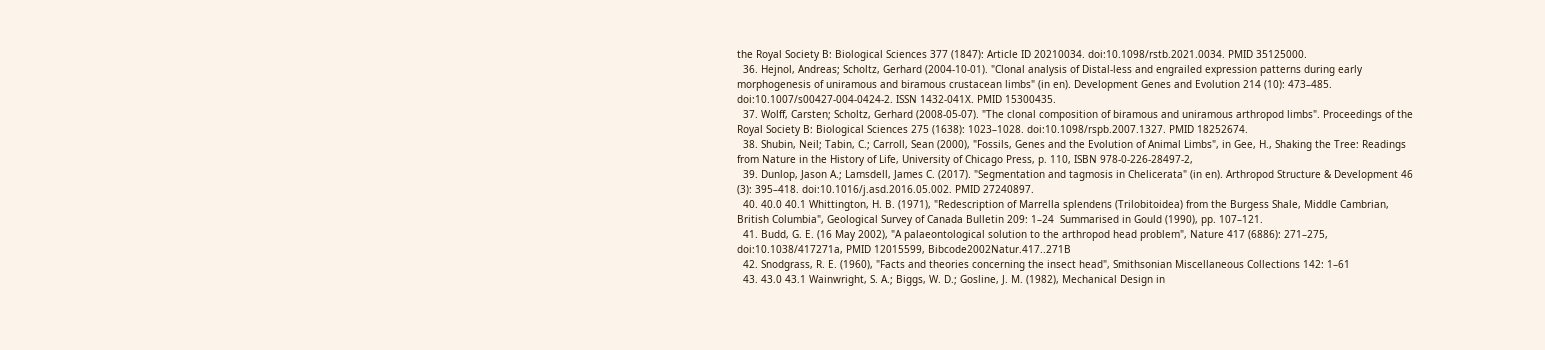the Royal Society B: Biological Sciences 377 (1847): Article ID 20210034. doi:10.1098/rstb.2021.0034. PMID 35125000.
  36. Hejnol, Andreas; Scholtz, Gerhard (2004-10-01). "Clonal analysis of Distal-less and engrailed expression patterns during early morphogenesis of uniramous and biramous crustacean limbs" (in en). Development Genes and Evolution 214 (10): 473–485. doi:10.1007/s00427-004-0424-2. ISSN 1432-041X. PMID 15300435.
  37. Wolff, Carsten; Scholtz, Gerhard (2008-05-07). "The clonal composition of biramous and uniramous arthropod limbs". Proceedings of the Royal Society B: Biological Sciences 275 (1638): 1023–1028. doi:10.1098/rspb.2007.1327. PMID 18252674.
  38. Shubin, Neil; Tabin, C.; Carroll, Sean (2000), "Fossils, Genes and the Evolution of Animal Limbs", in Gee, H., Shaking the Tree: Readings from Nature in the History of Life, University of Chicago Press, p. 110, ISBN 978-0-226-28497-2,
  39. Dunlop, Jason A.; Lamsdell, James C. (2017). "Segmentation and tagmosis in Chelicerata" (in en). Arthropod Structure & Development 46 (3): 395–418. doi:10.1016/j.asd.2016.05.002. PMID 27240897.
  40. 40.0 40.1 Whittington, H. B. (1971), "Redescription of Marrella splendens (Trilobitoidea) from the Burgess Shale, Middle Cambrian, British Columbia", Geological Survey of Canada Bulletin 209: 1–24  Summarised in Gould (1990), pp. 107–121.
  41. Budd, G. E. (16 May 2002), "A palaeontological solution to the arthropod head problem", Nature 417 (6886): 271–275, doi:10.1038/417271a, PMID 12015599, Bibcode2002Natur.417..271B
  42. Snodgrass, R. E. (1960), "Facts and theories concerning the insect head", Smithsonian Miscellaneous Collections 142: 1–61
  43. 43.0 43.1 Wainwright, S. A.; Biggs, W. D.; Gosline, J. M. (1982), Mechanical Design in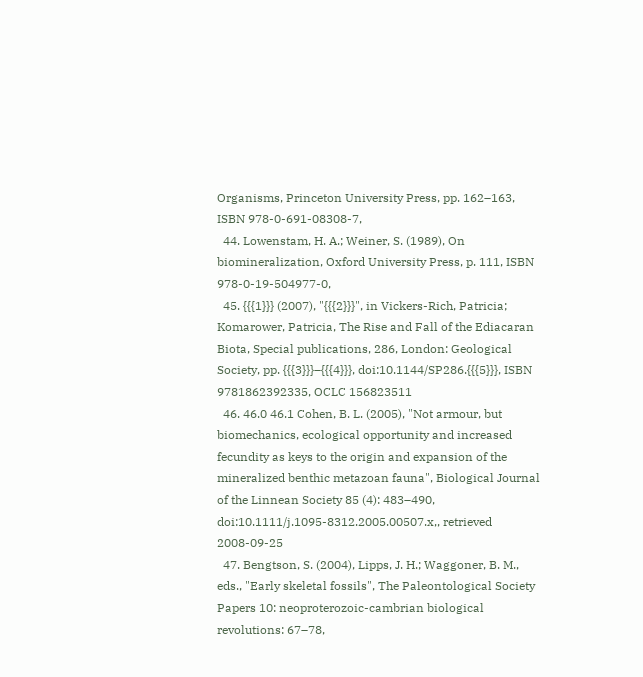Organisms, Princeton University Press, pp. 162–163, ISBN 978-0-691-08308-7,
  44. Lowenstam, H. A.; Weiner, S. (1989), On biomineralization, Oxford University Press, p. 111, ISBN 978-0-19-504977-0,
  45. {{{1}}} (2007), "{{{2}}}", in Vickers-Rich, Patricia; Komarower, Patricia, The Rise and Fall of the Ediacaran Biota, Special publications, 286, London: Geological Society, pp. {{{3}}}–{{{4}}}, doi:10.1144/SP286.{{{5}}}, ISBN 9781862392335, OCLC 156823511
  46. 46.0 46.1 Cohen, B. L. (2005), "Not armour, but biomechanics, ecological opportunity and increased fecundity as keys to the origin and expansion of the mineralized benthic metazoan fauna", Biological Journal of the Linnean Society 85 (4): 483–490, doi:10.1111/j.1095-8312.2005.00507.x,, retrieved 2008-09-25
  47. Bengtson, S. (2004), Lipps, J. H.; Waggoner, B. M., eds., "Early skeletal fossils", The Paleontological Society Papers 10: neoproterozoic-cambrian biological revolutions: 67–78,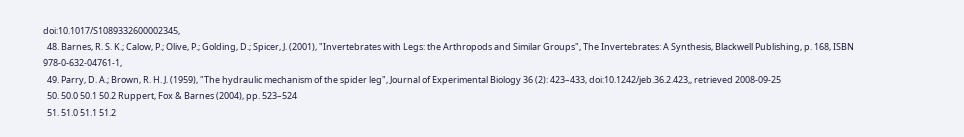doi:10.1017/S1089332600002345,
  48. Barnes, R. S. K.; Calow, P.; Olive, P.; Golding, D.; Spicer, J. (2001), "Invertebrates with Legs: the Arthropods and Similar Groups", The Invertebrates: A Synthesis, Blackwell Publishing, p. 168, ISBN 978-0-632-04761-1,
  49. Parry, D. A.; Brown, R. H. J. (1959), "The hydraulic mechanism of the spider leg", Journal of Experimental Biology 36 (2): 423–433, doi:10.1242/jeb.36.2.423,, retrieved 2008-09-25
  50. 50.0 50.1 50.2 Ruppert, Fox & Barnes (2004), pp. 523–524
  51. 51.0 51.1 51.2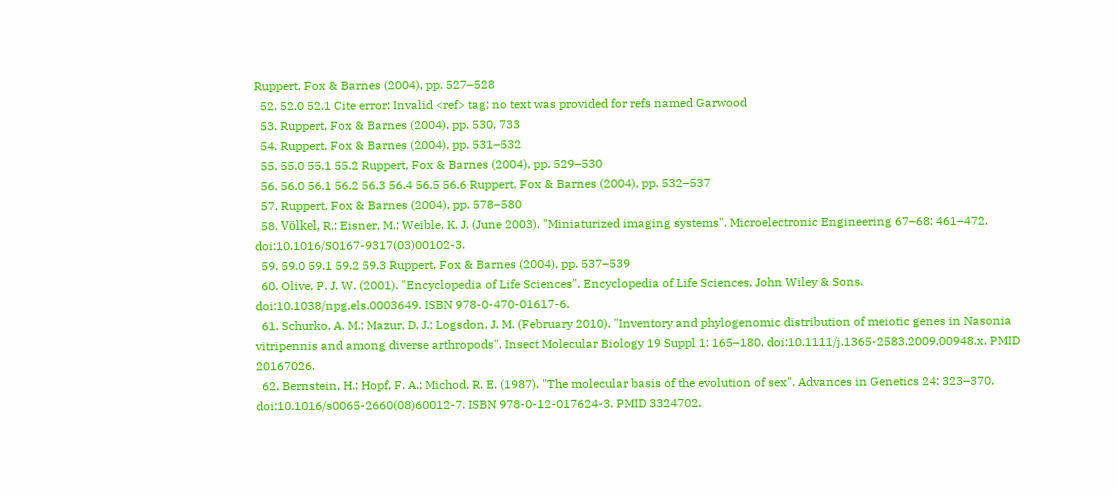Ruppert, Fox & Barnes (2004), pp. 527–528
  52. 52.0 52.1 Cite error: Invalid <ref> tag; no text was provided for refs named Garwood
  53. Ruppert, Fox & Barnes (2004), pp. 530, 733
  54. Ruppert, Fox & Barnes (2004), pp. 531–532
  55. 55.0 55.1 55.2 Ruppert, Fox & Barnes (2004), pp. 529–530
  56. 56.0 56.1 56.2 56.3 56.4 56.5 56.6 Ruppert, Fox & Barnes (2004), pp. 532–537
  57. Ruppert, Fox & Barnes (2004), pp. 578–580
  58. Völkel, R.; Eisner, M.; Weible, K. J. (June 2003). "Miniaturized imaging systems". Microelectronic Engineering 67–68: 461–472. doi:10.1016/S0167-9317(03)00102-3.
  59. 59.0 59.1 59.2 59.3 Ruppert, Fox & Barnes (2004), pp. 537–539
  60. Olive, P. J. W. (2001). "Encyclopedia of Life Sciences". Encyclopedia of Life Sciences. John Wiley & Sons. doi:10.1038/npg.els.0003649. ISBN 978-0-470-01617-6.
  61. Schurko, A. M.; Mazur, D. J.; Logsdon, J. M. (February 2010). "Inventory and phylogenomic distribution of meiotic genes in Nasonia vitripennis and among diverse arthropods". Insect Molecular Biology 19 Suppl 1: 165–180. doi:10.1111/j.1365-2583.2009.00948.x. PMID 20167026.
  62. Bernstein, H.; Hopf, F. A.; Michod, R. E. (1987). "The molecular basis of the evolution of sex". Advances in Genetics 24: 323–370. doi:10.1016/s0065-2660(08)60012-7. ISBN 978-0-12-017624-3. PMID 3324702.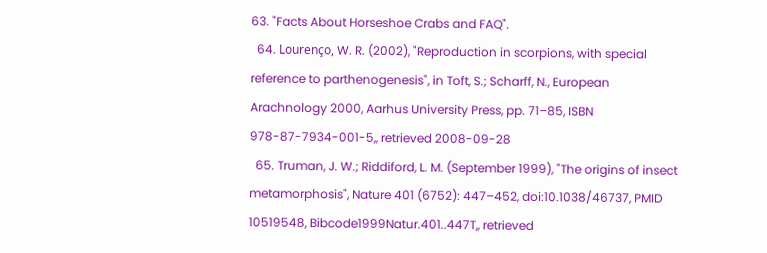63. "Facts About Horseshoe Crabs and FAQ".
  64. Lourenço, W. R. (2002), "Reproduction in scorpions, with special reference to parthenogenesis", in Toft, S.; Scharff, N., European Arachnology 2000, Aarhus University Press, pp. 71–85, ISBN 978-87-7934-001-5,, retrieved 2008-09-28
  65. Truman, J. W.; Riddiford, L. M. (September 1999), "The origins of insect metamorphosis", Nature 401 (6752): 447–452, doi:10.1038/46737, PMID 10519548, Bibcode1999Natur.401..447T,, retrieved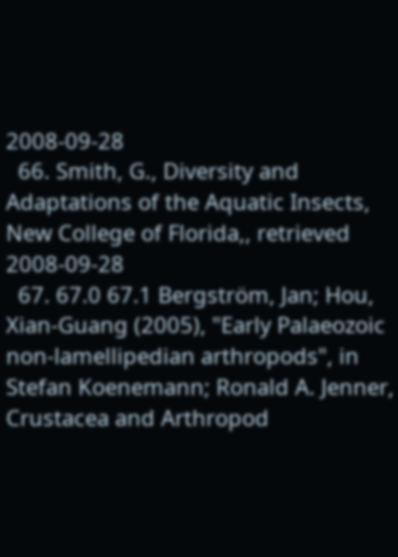2008-09-28
  66. Smith, G., Diversity and Adaptations of the Aquatic Insects, New College of Florida,, retrieved 2008-09-28
  67. 67.0 67.1 Bergström, Jan; Hou, Xian-Guang (2005), "Early Palaeozoic non-lamellipedian arthropods", in Stefan Koenemann; Ronald A. Jenner, Crustacea and Arthropod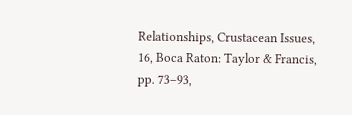Relationships, Crustacean Issues, 16, Boca Raton: Taylor & Francis, pp. 73–93,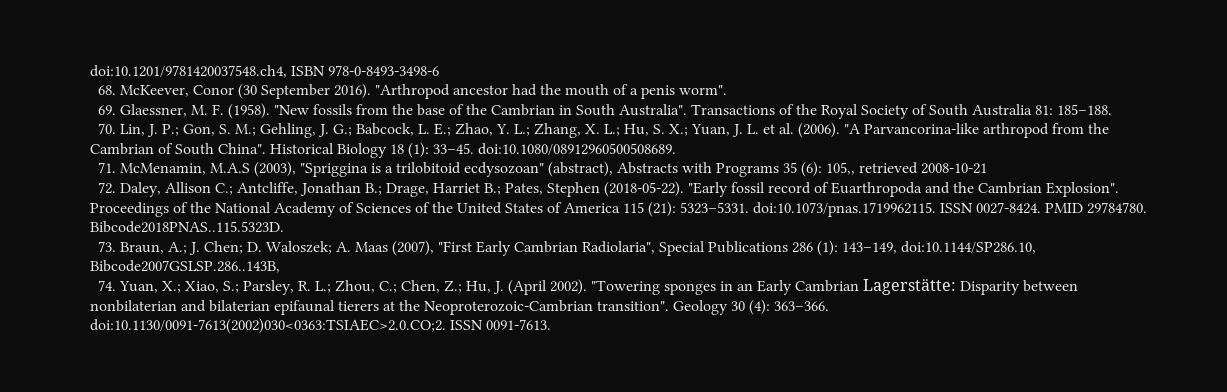doi:10.1201/9781420037548.ch4, ISBN 978-0-8493-3498-6
  68. McKeever, Conor (30 September 2016). "Arthropod ancestor had the mouth of a penis worm".
  69. Glaessner, M. F. (1958). "New fossils from the base of the Cambrian in South Australia". Transactions of the Royal Society of South Australia 81: 185–188.
  70. Lin, J. P.; Gon, S. M.; Gehling, J. G.; Babcock, L. E.; Zhao, Y. L.; Zhang, X. L.; Hu, S. X.; Yuan, J. L. et al. (2006). "A Parvancorina-like arthropod from the Cambrian of South China". Historical Biology 18 (1): 33–45. doi:10.1080/08912960500508689.
  71. McMenamin, M.A.S (2003), "Spriggina is a trilobitoid ecdysozoan" (abstract), Abstracts with Programs 35 (6): 105,, retrieved 2008-10-21
  72. Daley, Allison C.; Antcliffe, Jonathan B.; Drage, Harriet B.; Pates, Stephen (2018-05-22). "Early fossil record of Euarthropoda and the Cambrian Explosion". Proceedings of the National Academy of Sciences of the United States of America 115 (21): 5323–5331. doi:10.1073/pnas.1719962115. ISSN 0027-8424. PMID 29784780. Bibcode2018PNAS..115.5323D.
  73. Braun, A.; J. Chen; D. Waloszek; A. Maas (2007), "First Early Cambrian Radiolaria", Special Publications 286 (1): 143–149, doi:10.1144/SP286.10, Bibcode2007GSLSP.286..143B,
  74. Yuan, X.; Xiao, S.; Parsley, R. L.; Zhou, C.; Chen, Z.; Hu, J. (April 2002). "Towering sponges in an Early Cambrian Lagerstätte: Disparity between nonbilaterian and bilaterian epifaunal tierers at the Neoproterozoic-Cambrian transition". Geology 30 (4): 363–366. doi:10.1130/0091-7613(2002)030<0363:TSIAEC>2.0.CO;2. ISSN 0091-7613.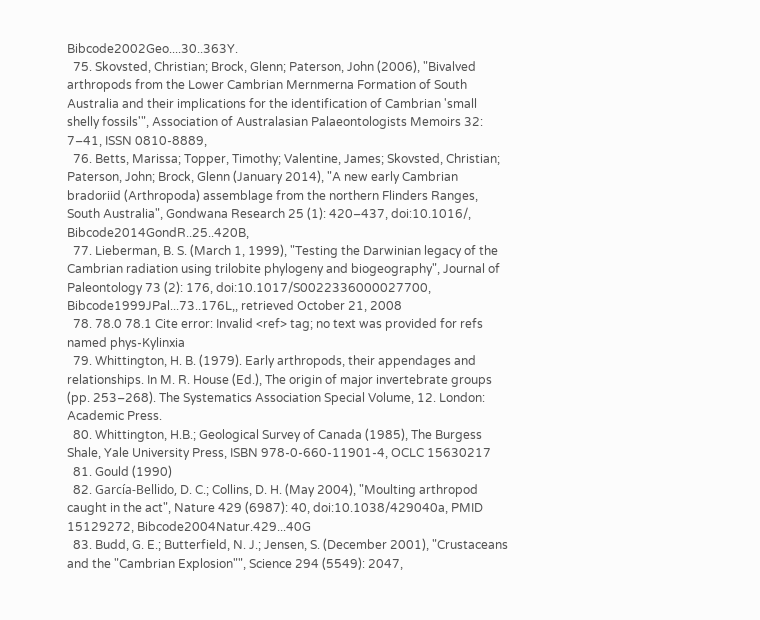Bibcode2002Geo....30..363Y.
  75. Skovsted, Christian; Brock, Glenn; Paterson, John (2006), "Bivalved arthropods from the Lower Cambrian Mernmerna Formation of South Australia and their implications for the identification of Cambrian 'small shelly fossils'", Association of Australasian Palaeontologists Memoirs 32: 7–41, ISSN 0810-8889,
  76. Betts, Marissa; Topper, Timothy; Valentine, James; Skovsted, Christian; Paterson, John; Brock, Glenn (January 2014), "A new early Cambrian bradoriid (Arthropoda) assemblage from the northern Flinders Ranges, South Australia", Gondwana Research 25 (1): 420–437, doi:10.1016/, Bibcode2014GondR..25..420B,
  77. Lieberman, B. S. (March 1, 1999), "Testing the Darwinian legacy of the Cambrian radiation using trilobite phylogeny and biogeography", Journal of Paleontology 73 (2): 176, doi:10.1017/S0022336000027700, Bibcode1999JPal...73..176L,, retrieved October 21, 2008
  78. 78.0 78.1 Cite error: Invalid <ref> tag; no text was provided for refs named phys-Kylinxia
  79. Whittington, H. B. (1979). Early arthropods, their appendages and relationships. In M. R. House (Ed.), The origin of major invertebrate groups (pp. 253–268). The Systematics Association Special Volume, 12. London: Academic Press.
  80. Whittington, H.B.; Geological Survey of Canada (1985), The Burgess Shale, Yale University Press, ISBN 978-0-660-11901-4, OCLC 15630217
  81. Gould (1990)
  82. García-Bellido, D. C.; Collins, D. H. (May 2004), "Moulting arthropod caught in the act", Nature 429 (6987): 40, doi:10.1038/429040a, PMID 15129272, Bibcode2004Natur.429...40G
  83. Budd, G. E.; Butterfield, N. J.; Jensen, S. (December 2001), "Crustaceans and the "Cambrian Explosion"", Science 294 (5549): 2047,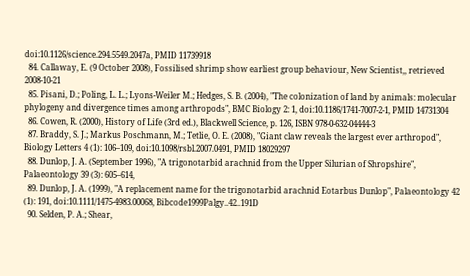doi:10.1126/science.294.5549.2047a, PMID 11739918
  84. Callaway, E. (9 October 2008), Fossilised shrimp show earliest group behaviour, New Scientist,, retrieved 2008-10-21
  85. Pisani, D.; Poling, L. L.; Lyons-Weiler M.; Hedges, S. B. (2004), "The colonization of land by animals: molecular phylogeny and divergence times among arthropods", BMC Biology 2: 1, doi:10.1186/1741-7007-2-1, PMID 14731304
  86. Cowen, R. (2000), History of Life (3rd ed.), Blackwell Science, p. 126, ISBN 978-0-632-04444-3
  87. Braddy, S. J.; Markus Poschmann, M.; Tetlie, O. E. (2008), "Giant claw reveals the largest ever arthropod", Biology Letters 4 (1): 106–109, doi:10.1098/rsbl.2007.0491, PMID 18029297
  88. Dunlop, J. A. (September 1996), "A trigonotarbid arachnid from the Upper Silurian of Shropshire", Palaeontology 39 (3): 605–614,
  89. Dunlop, J. A. (1999), "A replacement name for the trigonotarbid arachnid Eotarbus Dunlop", Palaeontology 42 (1): 191, doi:10.1111/1475-4983.00068, Bibcode1999Palgy..42..191D
  90. Selden, P. A.; Shear,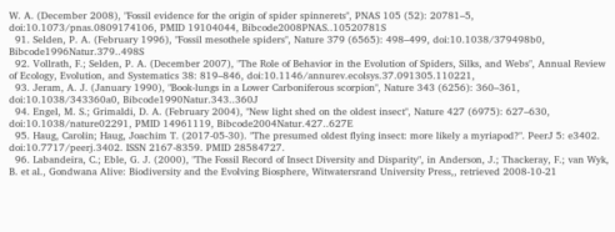W. A. (December 2008), "Fossil evidence for the origin of spider spinnerets", PNAS 105 (52): 20781–5, doi:10.1073/pnas.0809174106, PMID 19104044, Bibcode2008PNAS..10520781S
  91. Selden, P. A. (February 1996), "Fossil mesothele spiders", Nature 379 (6565): 498–499, doi:10.1038/379498b0, Bibcode1996Natur.379..498S
  92. Vollrath, F.; Selden, P. A. (December 2007), "The Role of Behavior in the Evolution of Spiders, Silks, and Webs", Annual Review of Ecology, Evolution, and Systematics 38: 819–846, doi:10.1146/annurev.ecolsys.37.091305.110221,
  93. Jeram, A. J. (January 1990), "Book-lungs in a Lower Carboniferous scorpion", Nature 343 (6256): 360–361, doi:10.1038/343360a0, Bibcode1990Natur.343..360J
  94. Engel, M. S.; Grimaldi, D. A. (February 2004), "New light shed on the oldest insect", Nature 427 (6975): 627–630, doi:10.1038/nature02291, PMID 14961119, Bibcode2004Natur.427..627E
  95. Haug, Carolin; Haug, Joachim T. (2017-05-30). "The presumed oldest flying insect: more likely a myriapod?". PeerJ 5: e3402. doi:10.7717/peerj.3402. ISSN 2167-8359. PMID 28584727.
  96. Labandeira, C.; Eble, G. J. (2000), "The Fossil Record of Insect Diversity and Disparity", in Anderson, J.; Thackeray, F.; van Wyk, B. et al., Gondwana Alive: Biodiversity and the Evolving Biosphere, Witwatersrand University Press,, retrieved 2008-10-21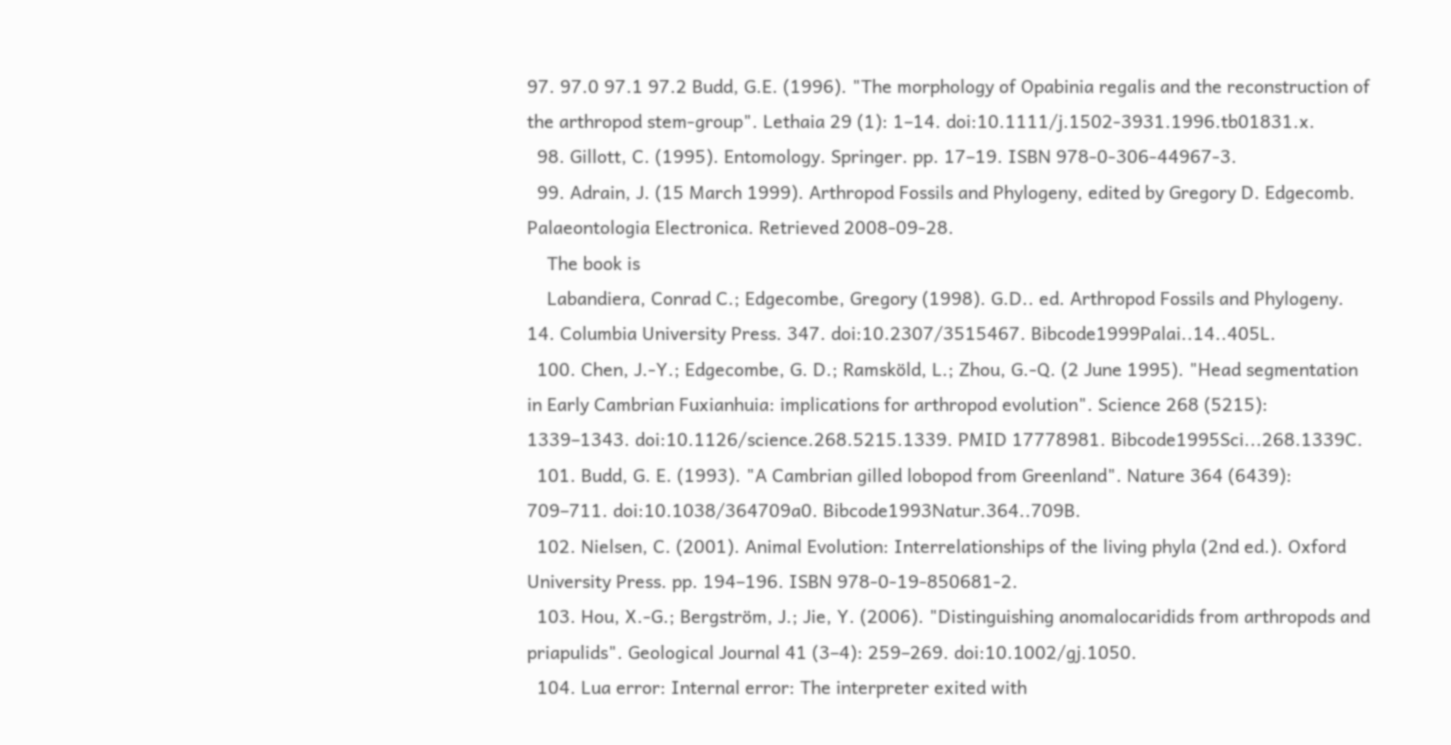97. 97.0 97.1 97.2 Budd, G.E. (1996). "The morphology of Opabinia regalis and the reconstruction of the arthropod stem-group". Lethaia 29 (1): 1–14. doi:10.1111/j.1502-3931.1996.tb01831.x.
  98. Gillott, C. (1995). Entomology. Springer. pp. 17–19. ISBN 978-0-306-44967-3.
  99. Adrain, J. (15 March 1999). Arthropod Fossils and Phylogeny, edited by Gregory D. Edgecomb. Palaeontologia Electronica. Retrieved 2008-09-28.
    The book is
    Labandiera, Conrad C.; Edgecombe, Gregory (1998). G.D.. ed. Arthropod Fossils and Phylogeny. 14. Columbia University Press. 347. doi:10.2307/3515467. Bibcode1999Palai..14..405L.
  100. Chen, J.-Y.; Edgecombe, G. D.; Ramsköld, L.; Zhou, G.-Q. (2 June 1995). "Head segmentation in Early Cambrian Fuxianhuia: implications for arthropod evolution". Science 268 (5215): 1339–1343. doi:10.1126/science.268.5215.1339. PMID 17778981. Bibcode1995Sci...268.1339C.
  101. Budd, G. E. (1993). "A Cambrian gilled lobopod from Greenland". Nature 364 (6439): 709–711. doi:10.1038/364709a0. Bibcode1993Natur.364..709B.
  102. Nielsen, C. (2001). Animal Evolution: Interrelationships of the living phyla (2nd ed.). Oxford University Press. pp. 194–196. ISBN 978-0-19-850681-2.
  103. Hou, X.-G.; Bergström, J.; Jie, Y. (2006). "Distinguishing anomalocaridids from arthropods and priapulids". Geological Journal 41 (3–4): 259–269. doi:10.1002/gj.1050.
  104. Lua error: Internal error: The interpreter exited with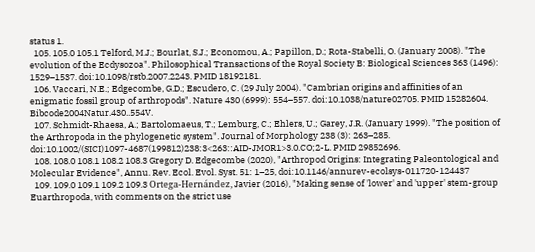status 1.
  105. 105.0 105.1 Telford, M.J.; Bourlat, S.J.; Economou, A.; Papillon, D.; Rota-Stabelli, O. (January 2008). "The evolution of the Ecdysozoa". Philosophical Transactions of the Royal Society B: Biological Sciences 363 (1496): 1529–1537. doi:10.1098/rstb.2007.2243. PMID 18192181.
  106. Vaccari, N.E.; Edgecombe, G.D.; Escudero, C. (29 July 2004). "Cambrian origins and affinities of an enigmatic fossil group of arthropods". Nature 430 (6999): 554–557. doi:10.1038/nature02705. PMID 15282604. Bibcode2004Natur.430..554V.
  107. Schmidt-Rhaesa, A.; Bartolomaeus, T.; Lemburg, C.; Ehlers, U.; Garey, J.R. (January 1999). "The position of the Arthropoda in the phylogenetic system". Journal of Morphology 238 (3): 263–285. doi:10.1002/(SICI)1097-4687(199812)238:3<263::AID-JMOR1>3.0.CO;2-L. PMID 29852696.
  108. 108.0 108.1 108.2 108.3 Gregory D. Edgecombe (2020), "Arthropod Origins: Integrating Paleontological and Molecular Evidence", Annu. Rev. Ecol. Evol. Syst. 51: 1–25, doi:10.1146/annurev-ecolsys-011720-124437
  109. 109.0 109.1 109.2 109.3 Ortega-Hernández, Javier (2016), "Making sense of 'lower' and 'upper' stem-group Euarthropoda, with comments on the strict use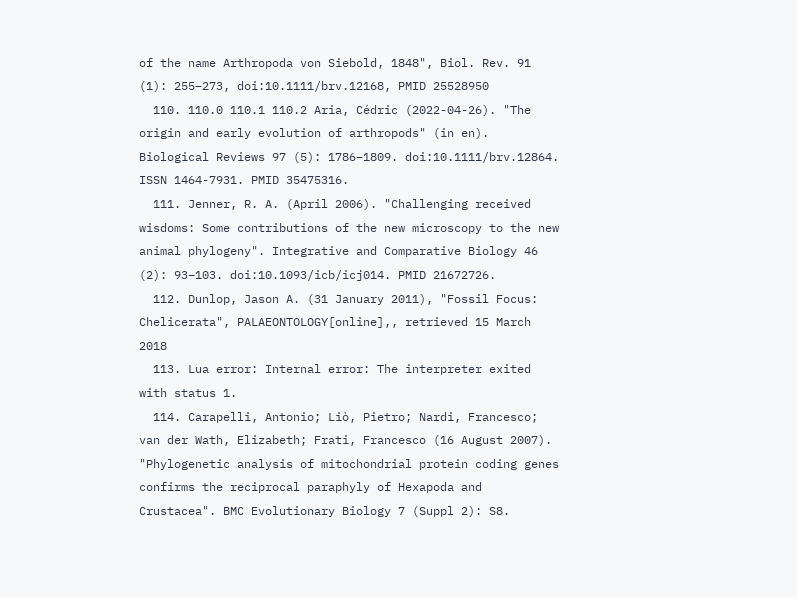of the name Arthropoda von Siebold, 1848", Biol. Rev. 91 (1): 255–273, doi:10.1111/brv.12168, PMID 25528950
  110. 110.0 110.1 110.2 Aria, Cédric (2022-04-26). "The origin and early evolution of arthropods" (in en). Biological Reviews 97 (5): 1786–1809. doi:10.1111/brv.12864. ISSN 1464-7931. PMID 35475316.
  111. Jenner, R. A. (April 2006). "Challenging received wisdoms: Some contributions of the new microscopy to the new animal phylogeny". Integrative and Comparative Biology 46 (2): 93–103. doi:10.1093/icb/icj014. PMID 21672726.
  112. Dunlop, Jason A. (31 January 2011), "Fossil Focus: Chelicerata", PALAEONTOLOGY[online],, retrieved 15 March 2018
  113. Lua error: Internal error: The interpreter exited with status 1.
  114. Carapelli, Antonio; Liò, Pietro; Nardi, Francesco; van der Wath, Elizabeth; Frati, Francesco (16 August 2007). "Phylogenetic analysis of mitochondrial protein coding genes confirms the reciprocal paraphyly of Hexapoda and Crustacea". BMC Evolutionary Biology 7 (Suppl 2): S8.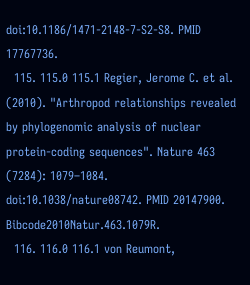doi:10.1186/1471-2148-7-S2-S8. PMID 17767736.
  115. 115.0 115.1 Regier, Jerome C. et al. (2010). "Arthropod relationships revealed by phylogenomic analysis of nuclear protein-coding sequences". Nature 463 (7284): 1079–1084. doi:10.1038/nature08742. PMID 20147900. Bibcode2010Natur.463.1079R.
  116. 116.0 116.1 von Reumont,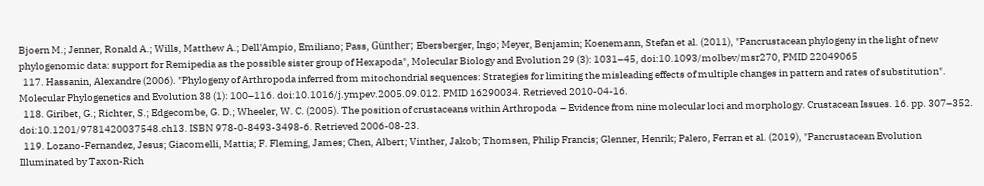Bjoern M.; Jenner, Ronald A.; Wills, Matthew A.; Dell'Ampio, Emiliano; Pass, Günther; Ebersberger, Ingo; Meyer, Benjamin; Koenemann, Stefan et al. (2011), "Pancrustacean phylogeny in the light of new phylogenomic data: support for Remipedia as the possible sister group of Hexapoda", Molecular Biology and Evolution 29 (3): 1031–45, doi:10.1093/molbev/msr270, PMID 22049065
  117. Hassanin, Alexandre (2006). "Phylogeny of Arthropoda inferred from mitochondrial sequences: Strategies for limiting the misleading effects of multiple changes in pattern and rates of substitution". Molecular Phylogenetics and Evolution 38 (1): 100–116. doi:10.1016/j.ympev.2005.09.012. PMID 16290034. Retrieved 2010-04-16.
  118. Giribet, G.; Richter, S.; Edgecombe, G. D.; Wheeler, W. C. (2005). The position of crustaceans within Arthropoda  – Evidence from nine molecular loci and morphology. Crustacean Issues. 16. pp. 307–352. doi:10.1201/9781420037548.ch13. ISBN 978-0-8493-3498-6. Retrieved 2006-08-23.
  119. Lozano-Fernandez, Jesus; Giacomelli, Mattia; F. Fleming, James; Chen, Albert; Vinther, Jakob; Thomsen, Philip Francis; Glenner, Henrik; Palero, Ferran et al. (2019), "Pancrustacean Evolution Illuminated by Taxon-Rich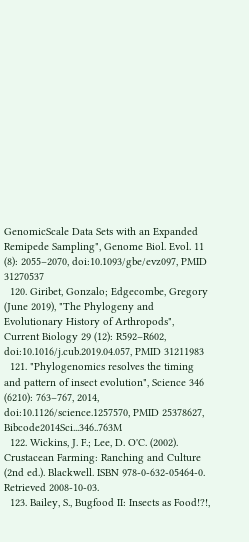GenomicScale Data Sets with an Expanded Remipede Sampling", Genome Biol. Evol. 11 (8): 2055–2070, doi:10.1093/gbe/evz097, PMID 31270537
  120. Giribet, Gonzalo; Edgecombe, Gregory (June 2019), "The Phylogeny and Evolutionary History of Arthropods", Current Biology 29 (12): R592–R602, doi:10.1016/j.cub.2019.04.057, PMID 31211983
  121. "Phylogenomics resolves the timing and pattern of insect evolution", Science 346 (6210): 763–767, 2014, doi:10.1126/science.1257570, PMID 25378627, Bibcode2014Sci...346..763M
  122. Wickins, J. F.; Lee, D. O'C. (2002). Crustacean Farming: Ranching and Culture (2nd ed.). Blackwell. ISBN 978-0-632-05464-0. Retrieved 2008-10-03.
  123. Bailey, S., Bugfood II: Insects as Food!?!,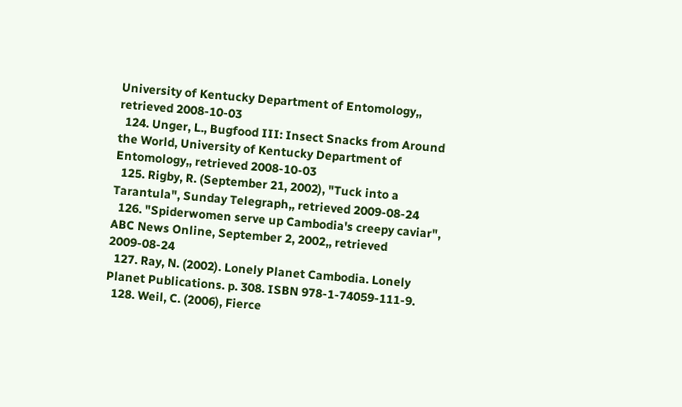University of Kentucky Department of Entomology,, retrieved 2008-10-03
  124. Unger, L., Bugfood III: Insect Snacks from Around the World, University of Kentucky Department of Entomology,, retrieved 2008-10-03
  125. Rigby, R. (September 21, 2002), "Tuck into a Tarantula", Sunday Telegraph,, retrieved 2009-08-24
  126. "Spiderwomen serve up Cambodia's creepy caviar", ABC News Online, September 2, 2002,, retrieved 2009-08-24
  127. Ray, N. (2002). Lonely Planet Cambodia. Lonely Planet Publications. p. 308. ISBN 978-1-74059-111-9.
  128. Weil, C. (2006), Fierce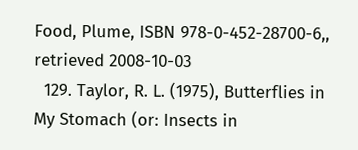Food, Plume, ISBN 978-0-452-28700-6,, retrieved 2008-10-03
  129. Taylor, R. L. (1975), Butterflies in My Stomach (or: Insects in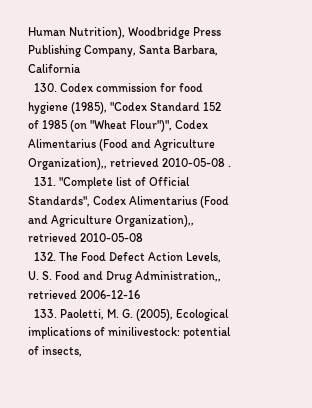Human Nutrition), Woodbridge Press Publishing Company, Santa Barbara, California
  130. Codex commission for food hygiene (1985), "Codex Standard 152 of 1985 (on "Wheat Flour")", Codex Alimentarius (Food and Agriculture Organization),, retrieved 2010-05-08 .
  131. "Complete list of Official Standards", Codex Alimentarius (Food and Agriculture Organization),, retrieved 2010-05-08
  132. The Food Defect Action Levels, U. S. Food and Drug Administration,, retrieved 2006-12-16
  133. Paoletti, M. G. (2005), Ecological implications of minilivestock: potential of insects,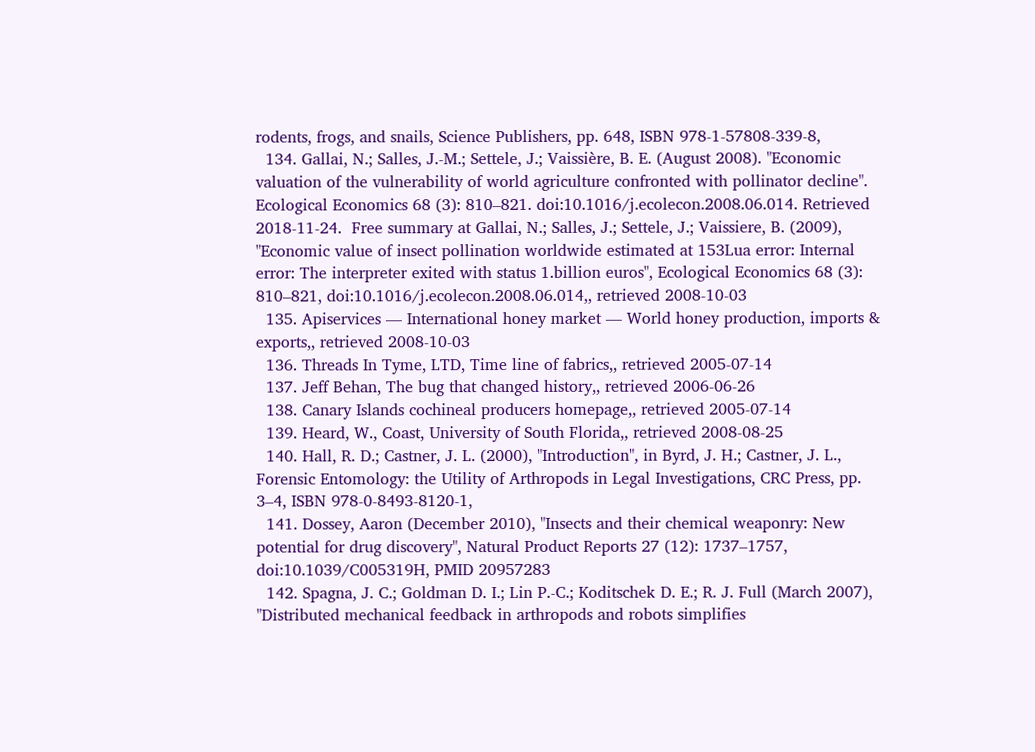rodents, frogs, and snails, Science Publishers, pp. 648, ISBN 978-1-57808-339-8,
  134. Gallai, N.; Salles, J.-M.; Settele, J.; Vaissière, B. E. (August 2008). "Economic valuation of the vulnerability of world agriculture confronted with pollinator decline". Ecological Economics 68 (3): 810–821. doi:10.1016/j.ecolecon.2008.06.014. Retrieved 2018-11-24.  Free summary at Gallai, N.; Salles, J.; Settele, J.; Vaissiere, B. (2009), "Economic value of insect pollination worldwide estimated at 153Lua error: Internal error: The interpreter exited with status 1.billion euros", Ecological Economics 68 (3): 810–821, doi:10.1016/j.ecolecon.2008.06.014,, retrieved 2008-10-03
  135. Apiservices — International honey market — World honey production, imports & exports,, retrieved 2008-10-03
  136. Threads In Tyme, LTD, Time line of fabrics,, retrieved 2005-07-14
  137. Jeff Behan, The bug that changed history,, retrieved 2006-06-26
  138. Canary Islands cochineal producers homepage,, retrieved 2005-07-14
  139. Heard, W., Coast, University of South Florida,, retrieved 2008-08-25
  140. Hall, R. D.; Castner, J. L. (2000), "Introduction", in Byrd, J. H.; Castner, J. L., Forensic Entomology: the Utility of Arthropods in Legal Investigations, CRC Press, pp. 3–4, ISBN 978-0-8493-8120-1,
  141. Dossey, Aaron (December 2010), "Insects and their chemical weaponry: New potential for drug discovery", Natural Product Reports 27 (12): 1737–1757, doi:10.1039/C005319H, PMID 20957283
  142. Spagna, J. C.; Goldman D. I.; Lin P.-C.; Koditschek D. E.; R. J. Full (March 2007), "Distributed mechanical feedback in arthropods and robots simplifies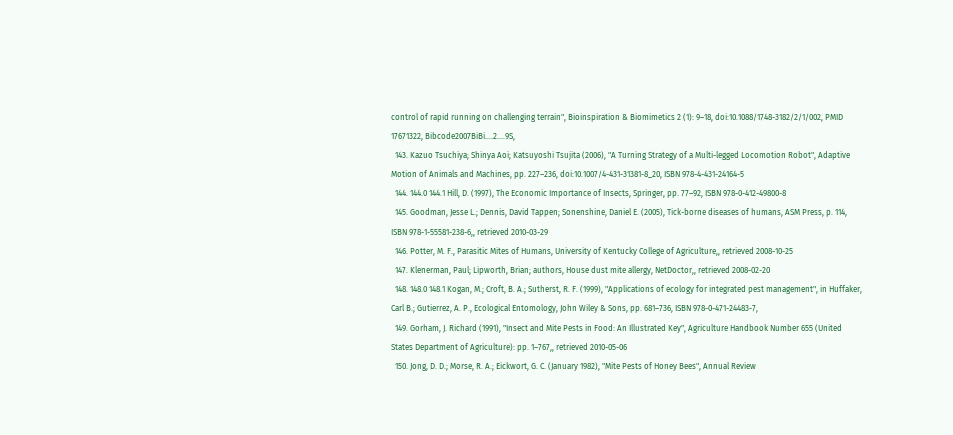control of rapid running on challenging terrain", Bioinspiration & Biomimetics 2 (1): 9–18, doi:10.1088/1748-3182/2/1/002, PMID 17671322, Bibcode2007BiBi....2....9S,
  143. Kazuo Tsuchiya; Shinya Aoi; Katsuyoshi Tsujita (2006), "A Turning Strategy of a Multi-legged Locomotion Robot", Adaptive Motion of Animals and Machines, pp. 227–236, doi:10.1007/4-431-31381-8_20, ISBN 978-4-431-24164-5
  144. 144.0 144.1 Hill, D. (1997), The Economic Importance of Insects, Springer, pp. 77–92, ISBN 978-0-412-49800-8
  145. Goodman, Jesse L.; Dennis, David Tappen; Sonenshine, Daniel E. (2005), Tick-borne diseases of humans, ASM Press, p. 114, ISBN 978-1-55581-238-6,, retrieved 2010-03-29
  146. Potter, M. F., Parasitic Mites of Humans, University of Kentucky College of Agriculture,, retrieved 2008-10-25
  147. Klenerman, Paul; Lipworth, Brian; authors, House dust mite allergy, NetDoctor,, retrieved 2008-02-20
  148. 148.0 148.1 Kogan, M.; Croft, B. A.; Sutherst, R. F. (1999), "Applications of ecology for integrated pest management", in Huffaker, Carl B.; Gutierrez, A. P., Ecological Entomology, John Wiley & Sons, pp. 681–736, ISBN 978-0-471-24483-7,
  149. Gorham, J. Richard (1991), "Insect and Mite Pests in Food: An Illustrated Key", Agriculture Handbook Number 655 (United States Department of Agriculture): pp. 1–767,, retrieved 2010-05-06
  150. Jong, D. D.; Morse, R. A.; Eickwort, G. C. (January 1982), "Mite Pests of Honey Bees", Annual Review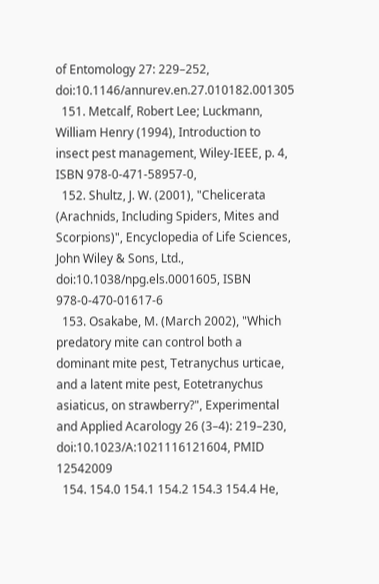of Entomology 27: 229–252, doi:10.1146/annurev.en.27.010182.001305
  151. Metcalf, Robert Lee; Luckmann, William Henry (1994), Introduction to insect pest management, Wiley-IEEE, p. 4, ISBN 978-0-471-58957-0,
  152. Shultz, J. W. (2001), "Chelicerata (Arachnids, Including Spiders, Mites and Scorpions)", Encyclopedia of Life Sciences, John Wiley & Sons, Ltd., doi:10.1038/npg.els.0001605, ISBN 978-0-470-01617-6
  153. Osakabe, M. (March 2002), "Which predatory mite can control both a dominant mite pest, Tetranychus urticae, and a latent mite pest, Eotetranychus asiaticus, on strawberry?", Experimental and Applied Acarology 26 (3–4): 219–230, doi:10.1023/A:1021116121604, PMID 12542009
  154. 154.0 154.1 154.2 154.3 154.4 He,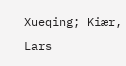Xueqing; Kiær, Lars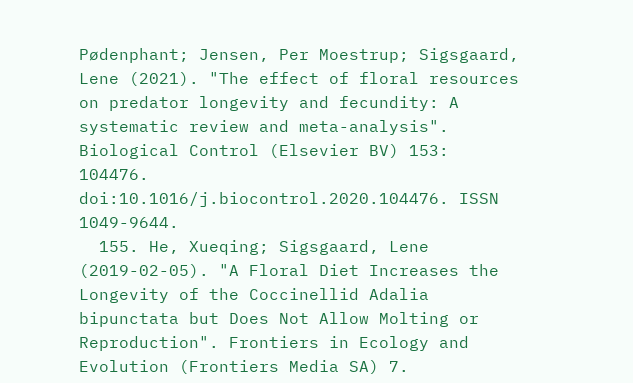Pødenphant; Jensen, Per Moestrup; Sigsgaard, Lene (2021). "The effect of floral resources on predator longevity and fecundity: A systematic review and meta-analysis". Biological Control (Elsevier BV) 153: 104476. doi:10.1016/j.biocontrol.2020.104476. ISSN 1049-9644.
  155. He, Xueqing; Sigsgaard, Lene (2019-02-05). "A Floral Diet Increases the Longevity of the Coccinellid Adalia bipunctata but Does Not Allow Molting or Reproduction". Frontiers in Ecology and Evolution (Frontiers Media SA) 7.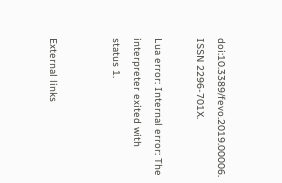doi:10.3389/fevo.2019.00006. ISSN 2296-701X.

Lua error: Internal error: The interpreter exited with status 1.


External links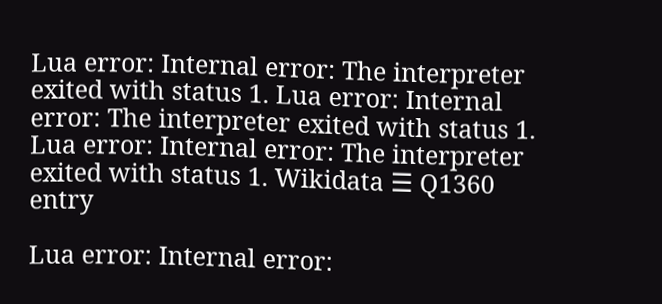Lua error: Internal error: The interpreter exited with status 1. Lua error: Internal error: The interpreter exited with status 1. Lua error: Internal error: The interpreter exited with status 1. Wikidata ☰ Q1360 entry

Lua error: Internal error: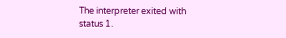The interpreter exited with status 1.